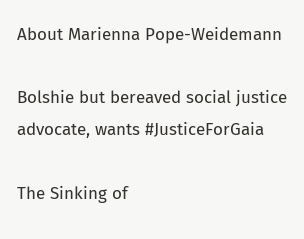About Marienna Pope-Weidemann

Bolshie but bereaved social justice advocate, wants #JusticeForGaia

The Sinking of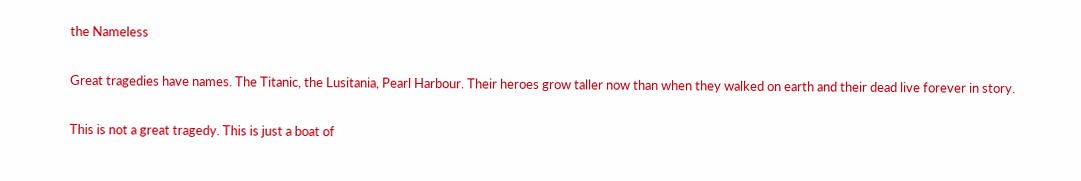the Nameless

Great tragedies have names. The Titanic, the Lusitania, Pearl Harbour. Their heroes grow taller now than when they walked on earth and their dead live forever in story.

This is not a great tragedy. This is just a boat of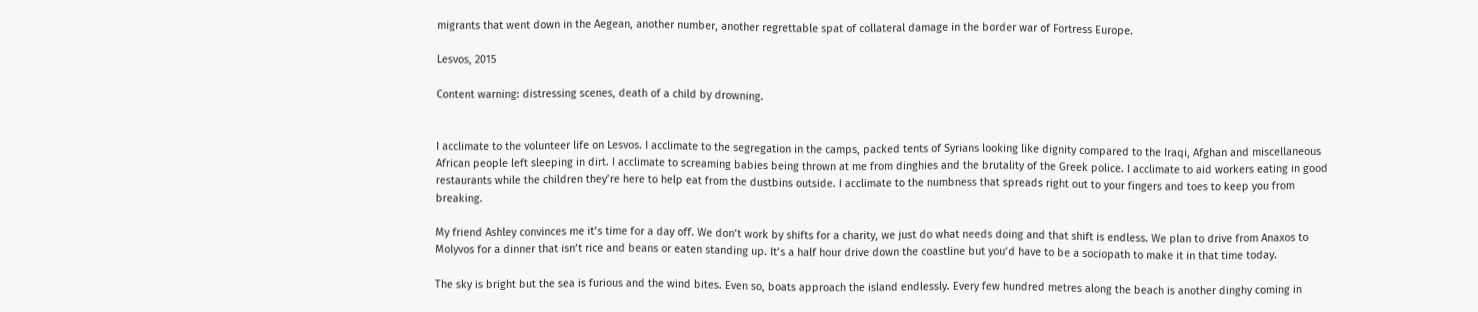migrants that went down in the Aegean, another number, another regrettable spat of collateral damage in the border war of Fortress Europe.

Lesvos, 2015

Content warning: distressing scenes, death of a child by drowning.


I acclimate to the volunteer life on Lesvos. I acclimate to the segregation in the camps, packed tents of Syrians looking like dignity compared to the Iraqi, Afghan and miscellaneous African people left sleeping in dirt. I acclimate to screaming babies being thrown at me from dinghies and the brutality of the Greek police. I acclimate to aid workers eating in good restaurants while the children they’re here to help eat from the dustbins outside. I acclimate to the numbness that spreads right out to your fingers and toes to keep you from breaking.

My friend Ashley convinces me it’s time for a day off. We don’t work by shifts for a charity, we just do what needs doing and that shift is endless. We plan to drive from Anaxos to Molyvos for a dinner that isn’t rice and beans or eaten standing up. It’s a half hour drive down the coastline but you’d have to be a sociopath to make it in that time today.

The sky is bright but the sea is furious and the wind bites. Even so, boats approach the island endlessly. Every few hundred metres along the beach is another dinghy coming in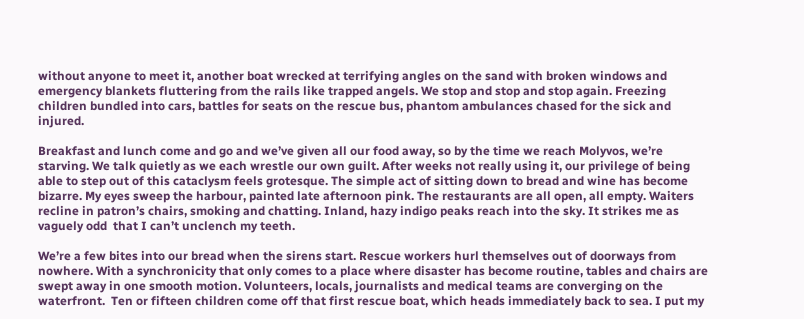without anyone to meet it, another boat wrecked at terrifying angles on the sand with broken windows and emergency blankets fluttering from the rails like trapped angels. We stop and stop and stop again. Freezing children bundled into cars, battles for seats on the rescue bus, phantom ambulances chased for the sick and injured.

Breakfast and lunch come and go and we’ve given all our food away, so by the time we reach Molyvos, we’re starving. We talk quietly as we each wrestle our own guilt. After weeks not really using it, our privilege of being able to step out of this cataclysm feels grotesque. The simple act of sitting down to bread and wine has become bizarre. My eyes sweep the harbour, painted late afternoon pink. The restaurants are all open, all empty. Waiters recline in patron’s chairs, smoking and chatting. Inland, hazy indigo peaks reach into the sky. It strikes me as vaguely odd  that I can’t unclench my teeth.

We’re a few bites into our bread when the sirens start. Rescue workers hurl themselves out of doorways from nowhere. With a synchronicity that only comes to a place where disaster has become routine, tables and chairs are swept away in one smooth motion. Volunteers, locals, journalists and medical teams are converging on the waterfront.  Ten or fifteen children come off that first rescue boat, which heads immediately back to sea. I put my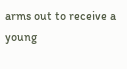arms out to receive a young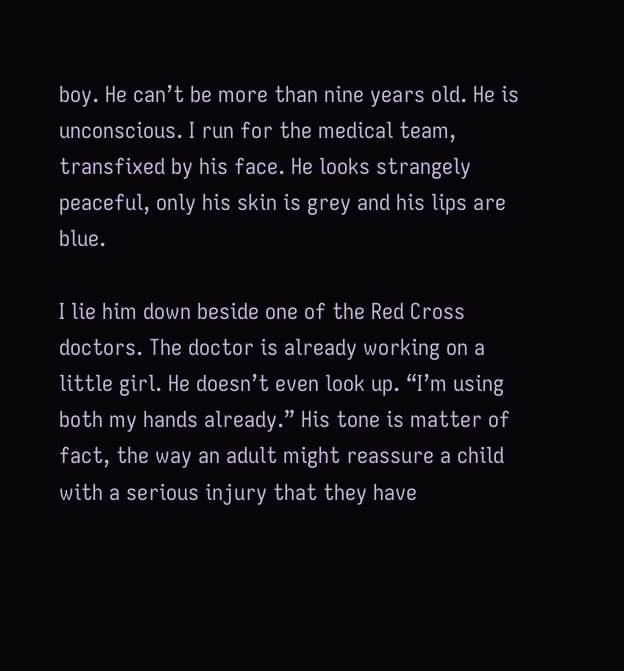boy. He can’t be more than nine years old. He is unconscious. I run for the medical team, transfixed by his face. He looks strangely peaceful, only his skin is grey and his lips are blue.

I lie him down beside one of the Red Cross doctors. The doctor is already working on a little girl. He doesn’t even look up. “I’m using both my hands already.” His tone is matter of fact, the way an adult might reassure a child with a serious injury that they have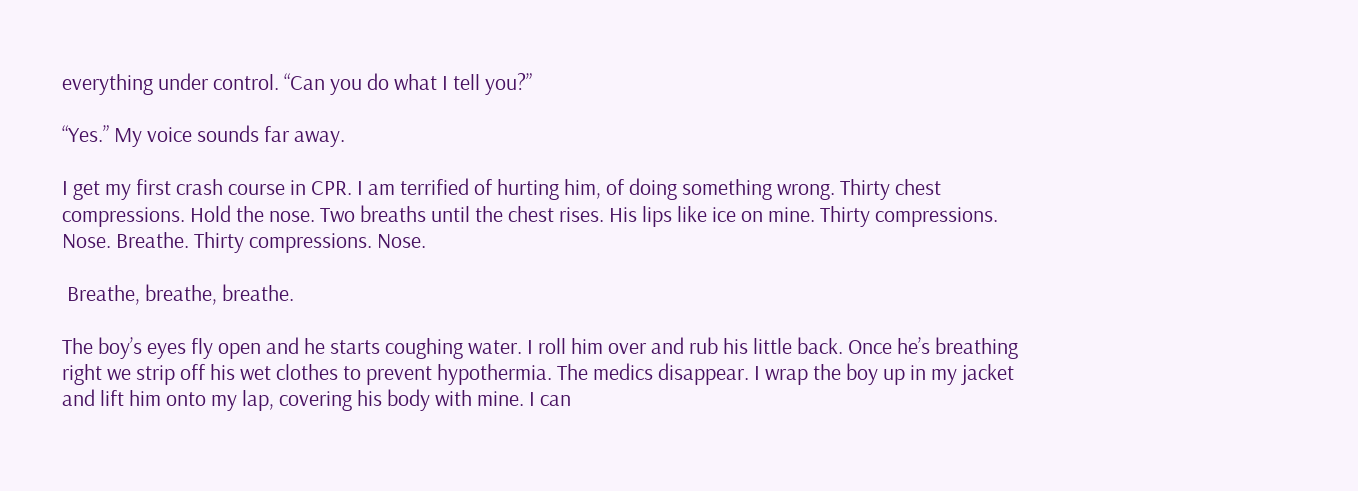everything under control. “Can you do what I tell you?”

“Yes.” My voice sounds far away.

I get my first crash course in CPR. I am terrified of hurting him, of doing something wrong. Thirty chest compressions. Hold the nose. Two breaths until the chest rises. His lips like ice on mine. Thirty compressions. Nose. Breathe. Thirty compressions. Nose.

 Breathe, breathe, breathe.

The boy’s eyes fly open and he starts coughing water. I roll him over and rub his little back. Once he’s breathing right we strip off his wet clothes to prevent hypothermia. The medics disappear. I wrap the boy up in my jacket and lift him onto my lap, covering his body with mine. I can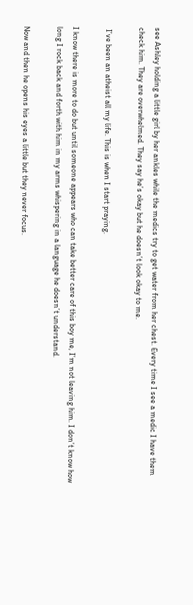see Ashley holding a little girl by her ankles while the medics try to get water from her chest. Every time I see a medic I have them check him. They are overwhelmed. They say he’s okay but he doesn’t look okay to me.

 I’ve been an atheist all my life. This is when I start praying.

I know there is more to do but until someone appears who can take better care of this boy me, I’m not leaving him. I don’t know how long I rock back and forth with him in my arms whispering in a language he doesn’t understand.

Now and then he opens his eyes a little but they never focus.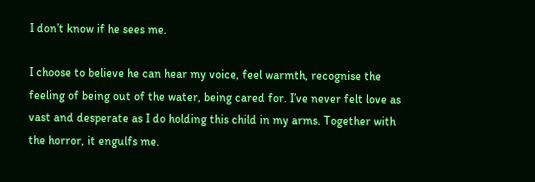I don’t know if he sees me.

I choose to believe he can hear my voice, feel warmth, recognise the feeling of being out of the water, being cared for. I’ve never felt love as vast and desperate as I do holding this child in my arms. Together with the horror, it engulfs me.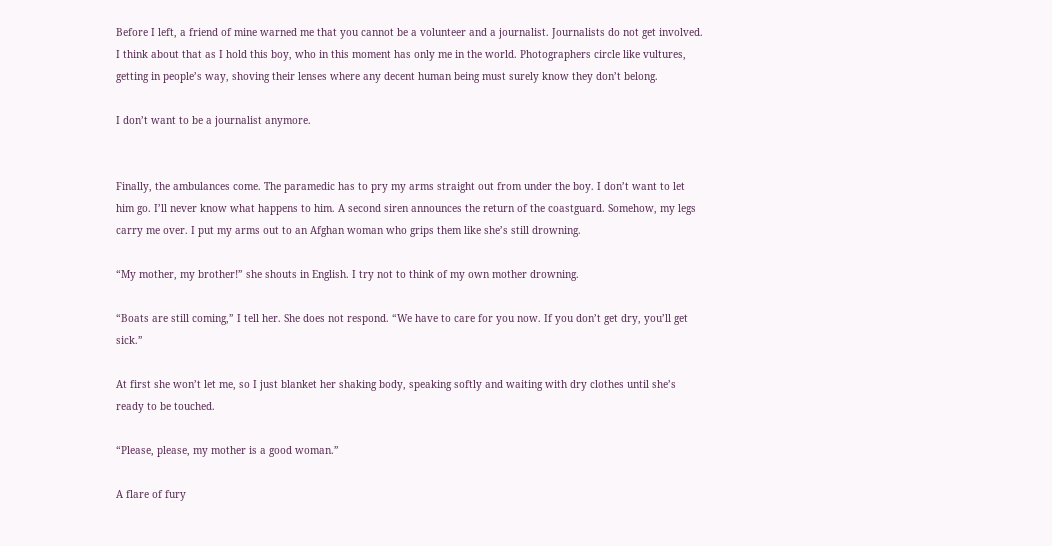Before I left, a friend of mine warned me that you cannot be a volunteer and a journalist. Journalists do not get involved. I think about that as I hold this boy, who in this moment has only me in the world. Photographers circle like vultures, getting in people’s way, shoving their lenses where any decent human being must surely know they don’t belong.

I don’t want to be a journalist anymore.


Finally, the ambulances come. The paramedic has to pry my arms straight out from under the boy. I don’t want to let him go. I’ll never know what happens to him. A second siren announces the return of the coastguard. Somehow, my legs carry me over. I put my arms out to an Afghan woman who grips them like she’s still drowning.

“My mother, my brother!” she shouts in English. I try not to think of my own mother drowning.

“Boats are still coming,” I tell her. She does not respond. “We have to care for you now. If you don’t get dry, you’ll get sick.”

At first she won’t let me, so I just blanket her shaking body, speaking softly and waiting with dry clothes until she’s ready to be touched.

“Please, please, my mother is a good woman.”

A flare of fury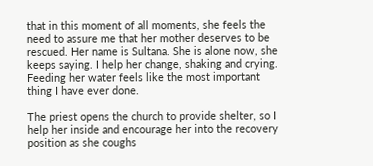that in this moment of all moments, she feels the need to assure me that her mother deserves to be rescued. Her name is Sultana. She is alone now, she keeps saying. I help her change, shaking and crying. Feeding her water feels like the most important thing I have ever done.

The priest opens the church to provide shelter, so I help her inside and encourage her into the recovery position as she coughs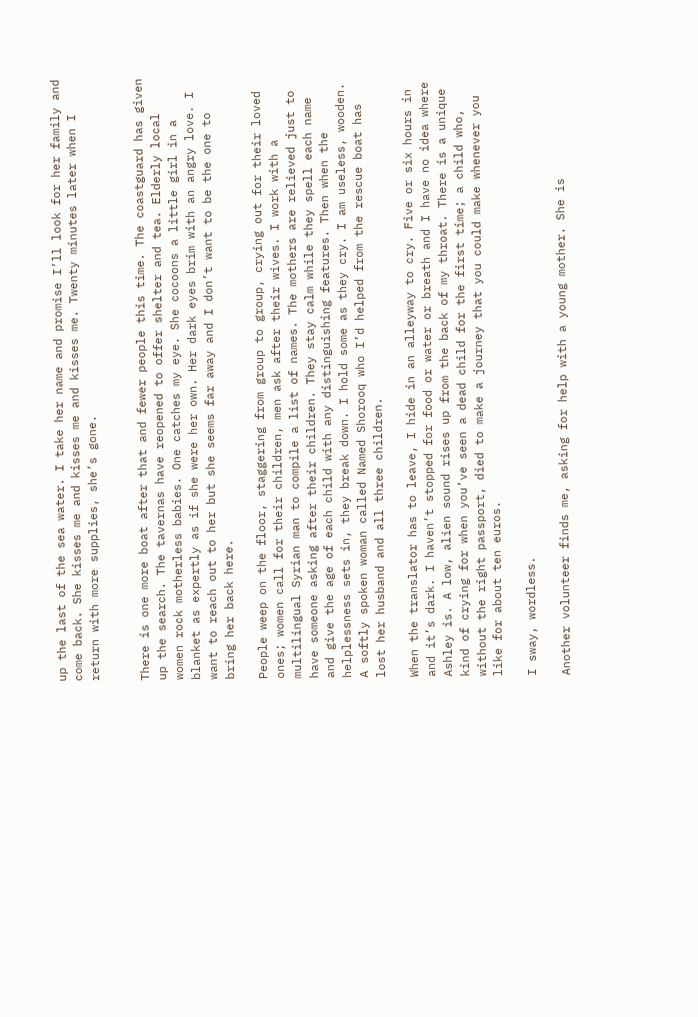up the last of the sea water. I take her name and promise I’ll look for her family and come back. She kisses me and kisses me and kisses me. Twenty minutes later when I return with more supplies, she’s gone.


There is one more boat after that and fewer people this time. The coastguard has given up the search. The tavernas have reopened to offer shelter and tea. Elderly local women rock motherless babies. One catches my eye. She cocoons a little girl in a blanket as expertly as if she were her own. Her dark eyes brim with an angry love. I want to reach out to her but she seems far away and I don’t want to be the one to bring her back here.

People weep on the floor, staggering from group to group, crying out for their loved ones; women call for their children, men ask after their wives. I work with a multilingual Syrian man to compile a list of names. The mothers are relieved just to have someone asking after their children. They stay calm while they spell each name and give the age of each child with any distinguishing features. Then when the helplessness sets in, they break down. I hold some as they cry. I am useless, wooden. A softly spoken woman called Named Shorooq who I’d helped from the rescue boat has lost her husband and all three children.

When the translator has to leave, I hide in an alleyway to cry. Five or six hours in and it’s dark. I haven’t stopped for food or water or breath and I have no idea where Ashley is. A low, alien sound rises up from the back of my throat. There is a unique kind of crying for when you’ve seen a dead child for the first time; a child who, without the right passport, died to make a journey that you could make whenever you like for about ten euros.

I sway, wordless.

Another volunteer finds me, asking for help with a young mother. She is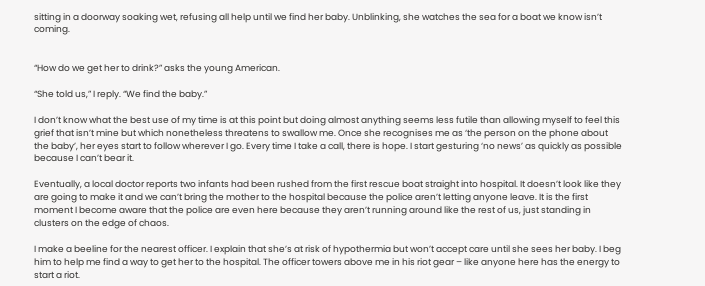sitting in a doorway soaking wet, refusing all help until we find her baby. Unblinking, she watches the sea for a boat we know isn’t coming.


“How do we get her to drink?” asks the young American.

“She told us,” I reply. “We find the baby.”

I don’t know what the best use of my time is at this point but doing almost anything seems less futile than allowing myself to feel this grief that isn’t mine but which nonetheless threatens to swallow me. Once she recognises me as ‘the person on the phone about the baby’, her eyes start to follow wherever I go. Every time I take a call, there is hope. I start gesturing ‘no news’ as quickly as possible because I can’t bear it.

Eventually, a local doctor reports two infants had been rushed from the first rescue boat straight into hospital. It doesn’t look like they are going to make it and we can’t bring the mother to the hospital because the police aren’t letting anyone leave. It is the first moment I become aware that the police are even here because they aren’t running around like the rest of us, just standing in clusters on the edge of chaos.

I make a beeline for the nearest officer. I explain that she’s at risk of hypothermia but won’t accept care until she sees her baby. I beg him to help me find a way to get her to the hospital. The officer towers above me in his riot gear – like anyone here has the energy to start a riot.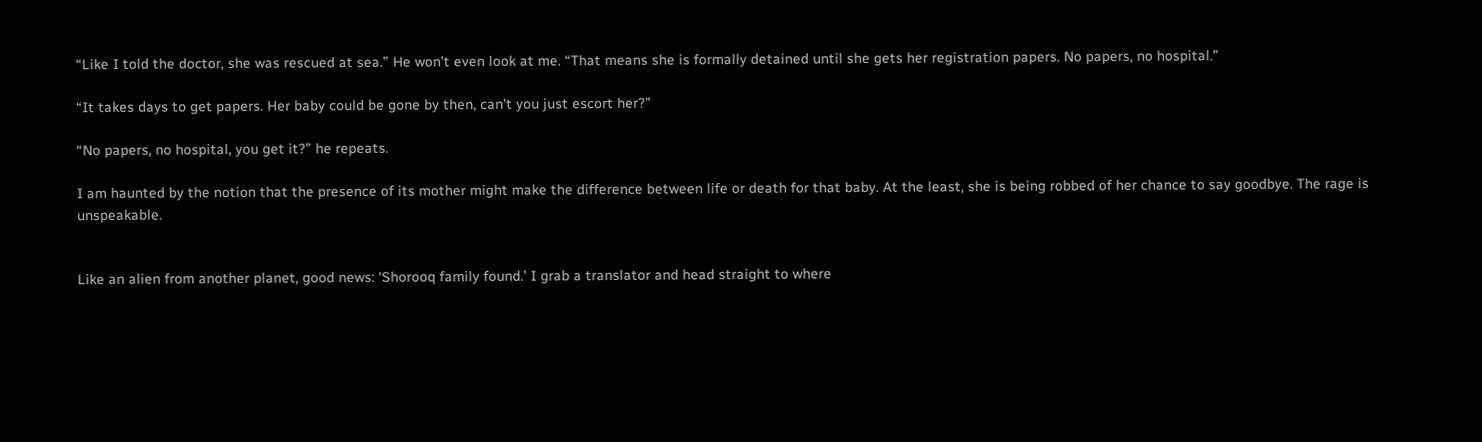“Like I told the doctor, she was rescued at sea.” He won’t even look at me. “That means she is formally detained until she gets her registration papers. No papers, no hospital.”

“It takes days to get papers. Her baby could be gone by then, can’t you just escort her?”

“No papers, no hospital, you get it?” he repeats.

I am haunted by the notion that the presence of its mother might make the difference between life or death for that baby. At the least, she is being robbed of her chance to say goodbye. The rage is unspeakable.


Like an alien from another planet, good news: ‘Shorooq family found.’ I grab a translator and head straight to where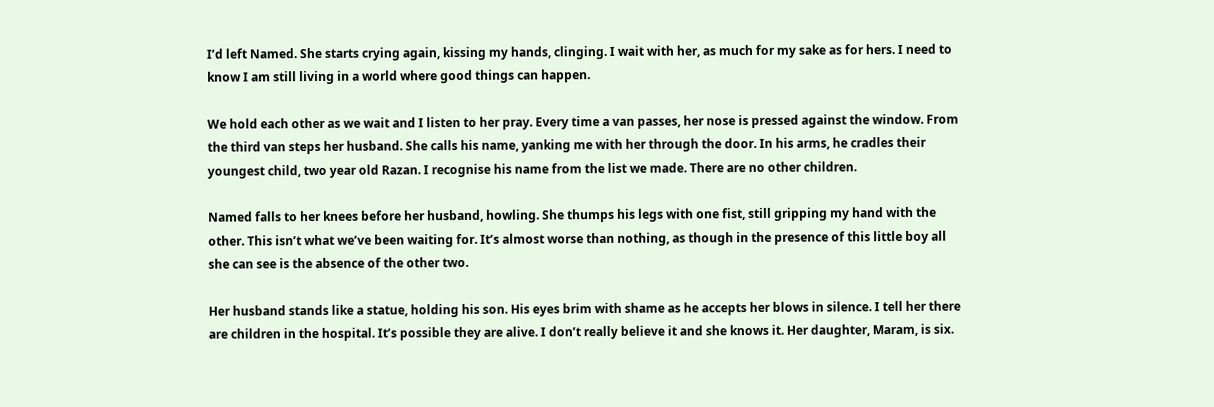I’d left Named. She starts crying again, kissing my hands, clinging. I wait with her, as much for my sake as for hers. I need to know I am still living in a world where good things can happen.

We hold each other as we wait and I listen to her pray. Every time a van passes, her nose is pressed against the window. From the third van steps her husband. She calls his name, yanking me with her through the door. In his arms, he cradles their youngest child, two year old Razan. I recognise his name from the list we made. There are no other children.

Named falls to her knees before her husband, howling. She thumps his legs with one fist, still gripping my hand with the other. This isn’t what we’ve been waiting for. It’s almost worse than nothing, as though in the presence of this little boy all she can see is the absence of the other two.

Her husband stands like a statue, holding his son. His eyes brim with shame as he accepts her blows in silence. I tell her there are children in the hospital. It’s possible they are alive. I don’t really believe it and she knows it. Her daughter, Maram, is six.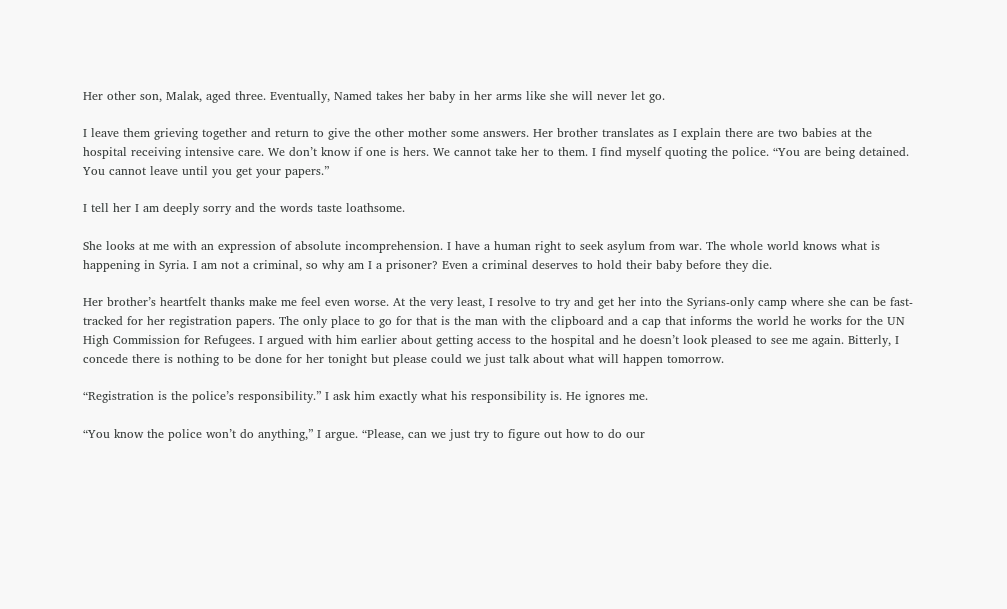Her other son, Malak, aged three. Eventually, Named takes her baby in her arms like she will never let go.

I leave them grieving together and return to give the other mother some answers. Her brother translates as I explain there are two babies at the hospital receiving intensive care. We don’t know if one is hers. We cannot take her to them. I find myself quoting the police. “You are being detained. You cannot leave until you get your papers.”

I tell her I am deeply sorry and the words taste loathsome.

She looks at me with an expression of absolute incomprehension. I have a human right to seek asylum from war. The whole world knows what is happening in Syria. I am not a criminal, so why am I a prisoner? Even a criminal deserves to hold their baby before they die.

Her brother’s heartfelt thanks make me feel even worse. At the very least, I resolve to try and get her into the Syrians-only camp where she can be fast-tracked for her registration papers. The only place to go for that is the man with the clipboard and a cap that informs the world he works for the UN High Commission for Refugees. I argued with him earlier about getting access to the hospital and he doesn’t look pleased to see me again. Bitterly, I concede there is nothing to be done for her tonight but please could we just talk about what will happen tomorrow.

“Registration is the police’s responsibility.” I ask him exactly what his responsibility is. He ignores me.

“You know the police won’t do anything,” I argue. “Please, can we just try to figure out how to do our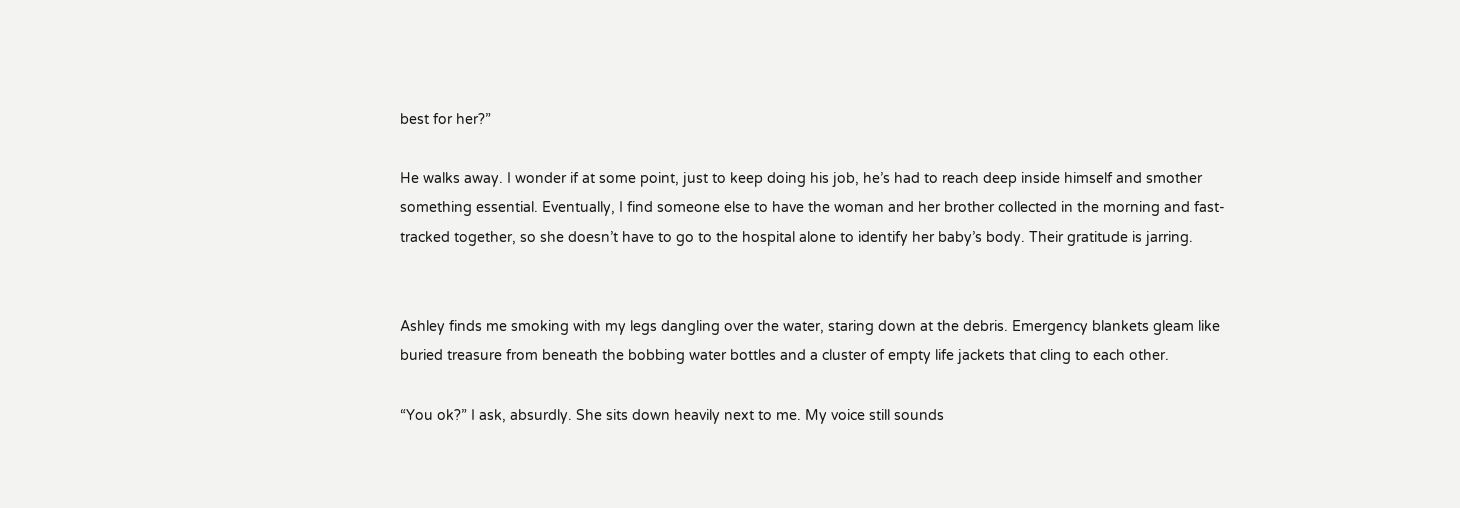best for her?”

He walks away. I wonder if at some point, just to keep doing his job, he’s had to reach deep inside himself and smother something essential. Eventually, I find someone else to have the woman and her brother collected in the morning and fast-tracked together, so she doesn’t have to go to the hospital alone to identify her baby’s body. Their gratitude is jarring.


Ashley finds me smoking with my legs dangling over the water, staring down at the debris. Emergency blankets gleam like buried treasure from beneath the bobbing water bottles and a cluster of empty life jackets that cling to each other.

“You ok?” I ask, absurdly. She sits down heavily next to me. My voice still sounds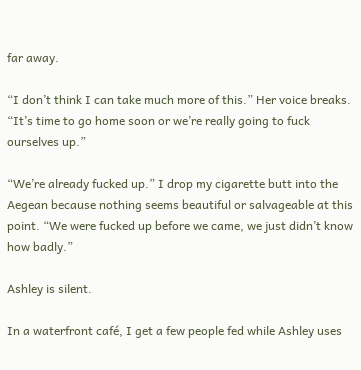far away.

“I don’t think I can take much more of this.” Her voice breaks. “It’s time to go home soon or we’re really going to fuck ourselves up.”

“We’re already fucked up.” I drop my cigarette butt into the Aegean because nothing seems beautiful or salvageable at this point. “We were fucked up before we came, we just didn’t know how badly.”

Ashley is silent.

In a waterfront café, I get a few people fed while Ashley uses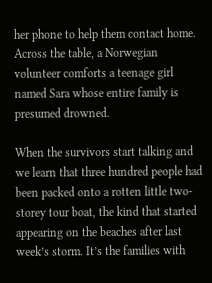her phone to help them contact home. Across the table, a Norwegian volunteer comforts a teenage girl named Sara whose entire family is presumed drowned.

When the survivors start talking and we learn that three hundred people had been packed onto a rotten little two-storey tour boat, the kind that started appearing on the beaches after last week’s storm. It’s the families with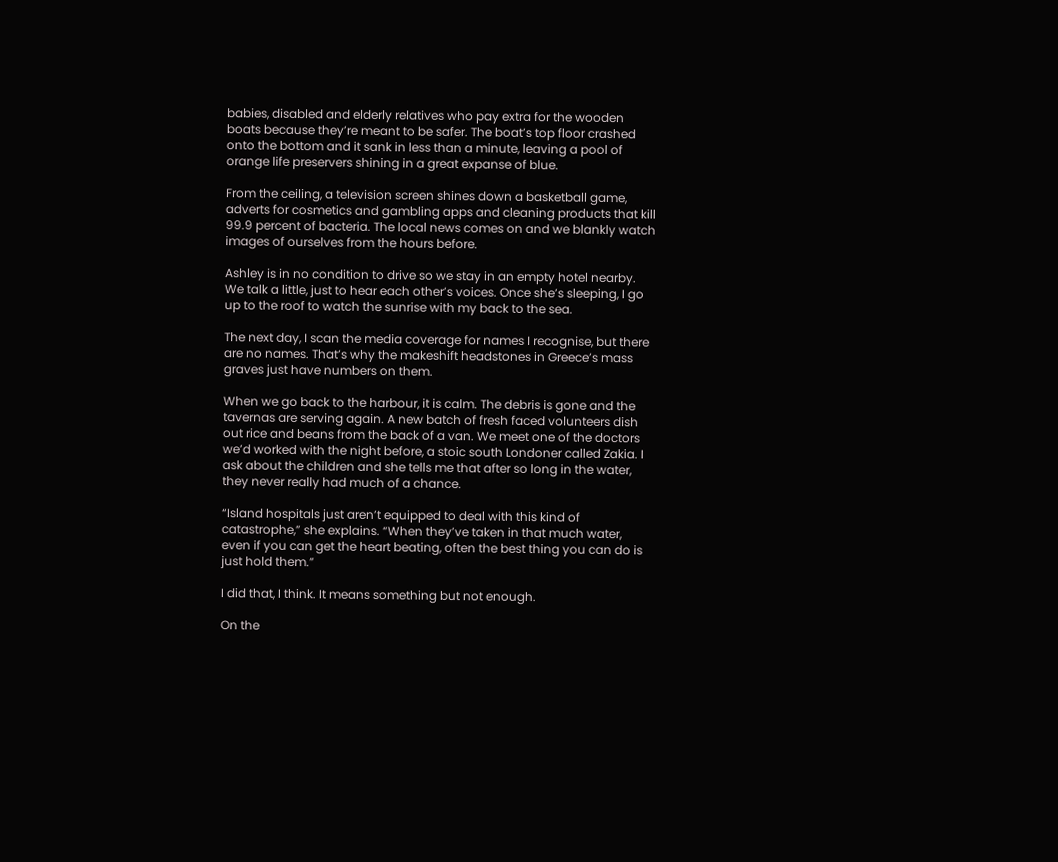babies, disabled and elderly relatives who pay extra for the wooden boats because they’re meant to be safer. The boat’s top floor crashed onto the bottom and it sank in less than a minute, leaving a pool of orange life preservers shining in a great expanse of blue.

From the ceiling, a television screen shines down a basketball game, adverts for cosmetics and gambling apps and cleaning products that kill 99.9 percent of bacteria. The local news comes on and we blankly watch images of ourselves from the hours before.

Ashley is in no condition to drive so we stay in an empty hotel nearby. We talk a little, just to hear each other’s voices. Once she’s sleeping, I go up to the roof to watch the sunrise with my back to the sea.

The next day, I scan the media coverage for names I recognise, but there are no names. That’s why the makeshift headstones in Greece’s mass graves just have numbers on them.

When we go back to the harbour, it is calm. The debris is gone and the tavernas are serving again. A new batch of fresh faced volunteers dish out rice and beans from the back of a van. We meet one of the doctors we’d worked with the night before, a stoic south Londoner called Zakia. I ask about the children and she tells me that after so long in the water, they never really had much of a chance.

“Island hospitals just aren’t equipped to deal with this kind of catastrophe,” she explains. “When they’ve taken in that much water, even if you can get the heart beating, often the best thing you can do is just hold them.”

I did that, I think. It means something but not enough.

On the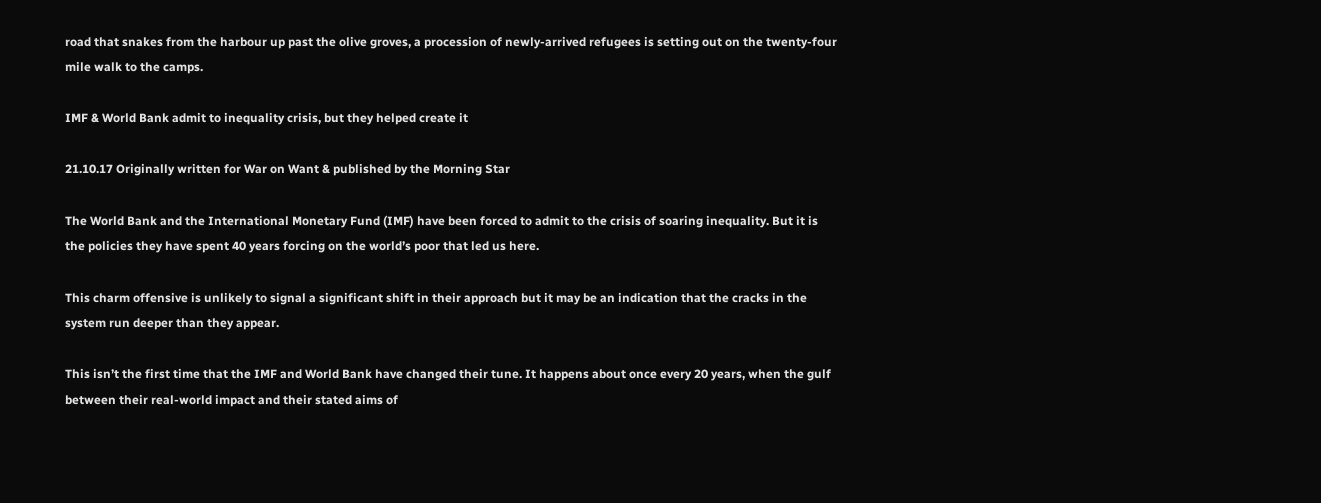road that snakes from the harbour up past the olive groves, a procession of newly-arrived refugees is setting out on the twenty-four mile walk to the camps.

IMF & World Bank admit to inequality crisis, but they helped create it

21.10.17 Originally written for War on Want & published by the Morning Star

The World Bank and the International Monetary Fund (IMF) have been forced to admit to the crisis of soaring inequality. But it is the policies they have spent 40 years forcing on the world’s poor that led us here.

This charm offensive is unlikely to signal a significant shift in their approach but it may be an indication that the cracks in the system run deeper than they appear.

This isn’t the first time that the IMF and World Bank have changed their tune. It happens about once every 20 years, when the gulf between their real-world impact and their stated aims of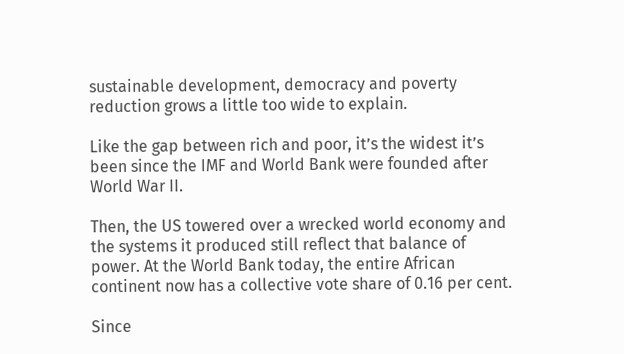sustainable development, democracy and poverty reduction grows a little too wide to explain.

Like the gap between rich and poor, it’s the widest it’s been since the IMF and World Bank were founded after World War II.

Then, the US towered over a wrecked world economy and the systems it produced still reflect that balance of power. At the World Bank today, the entire African continent now has a collective vote share of 0.16 per cent.

Since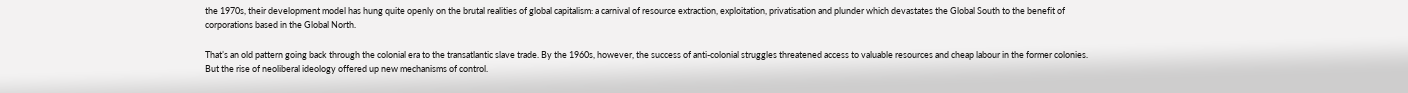the 1970s, their development model has hung quite openly on the brutal realities of global capitalism: a carnival of resource extraction, exploitation, privatisation and plunder which devastates the Global South to the benefit of corporations based in the Global North.

That’s an old pattern going back through the colonial era to the transatlantic slave trade. By the 1960s, however, the success of anti-colonial struggles threatened access to valuable resources and cheap labour in the former colonies. But the rise of neoliberal ideology offered up new mechanisms of control.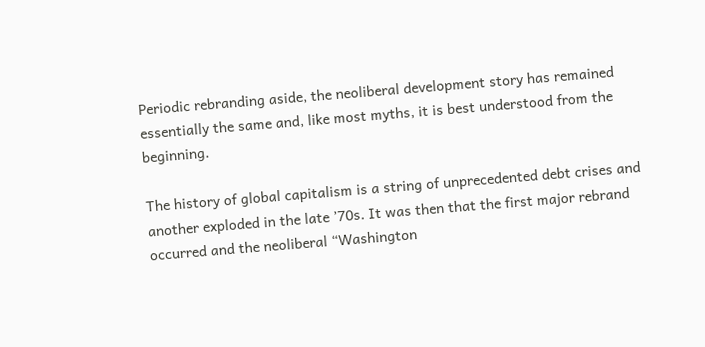Periodic rebranding aside, the neoliberal development story has remained essentially the same and, like most myths, it is best understood from the beginning.

The history of global capitalism is a string of unprecedented debt crises and another exploded in the late ’70s. It was then that the first major rebrand occurred and the neoliberal “Washington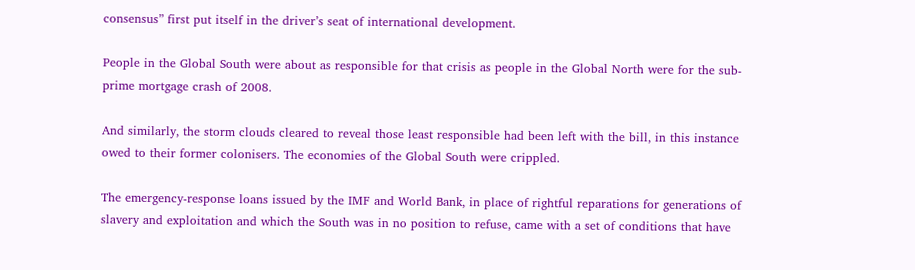consensus” first put itself in the driver’s seat of international development.

People in the Global South were about as responsible for that crisis as people in the Global North were for the sub-prime mortgage crash of 2008.

And similarly, the storm clouds cleared to reveal those least responsible had been left with the bill, in this instance owed to their former colonisers. The economies of the Global South were crippled.

The emergency-response loans issued by the IMF and World Bank, in place of rightful reparations for generations of slavery and exploitation and which the South was in no position to refuse, came with a set of conditions that have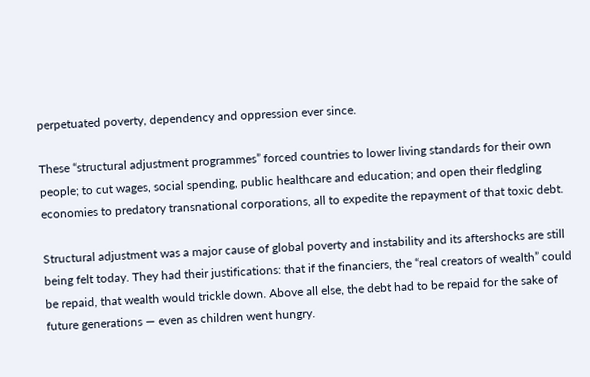perpetuated poverty, dependency and oppression ever since.

These “structural adjustment programmes” forced countries to lower living standards for their own people; to cut wages, social spending, public healthcare and education; and open their fledgling economies to predatory transnational corporations, all to expedite the repayment of that toxic debt.

Structural adjustment was a major cause of global poverty and instability and its aftershocks are still being felt today. They had their justifications: that if the financiers, the “real creators of wealth” could be repaid, that wealth would trickle down. Above all else, the debt had to be repaid for the sake of future generations — even as children went hungry.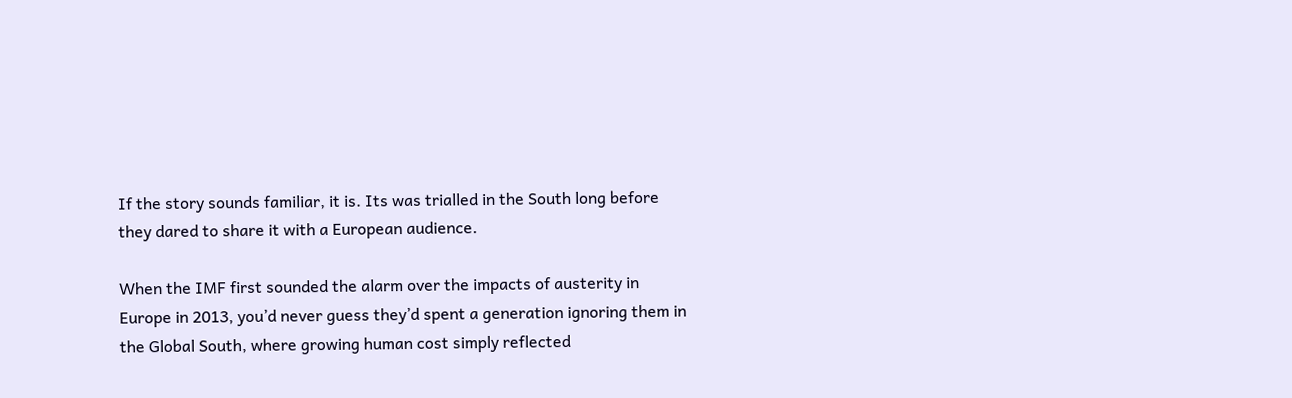If the story sounds familiar, it is. Its was trialled in the South long before they dared to share it with a European audience.

When the IMF first sounded the alarm over the impacts of austerity in Europe in 2013, you’d never guess they’d spent a generation ignoring them in the Global South, where growing human cost simply reflected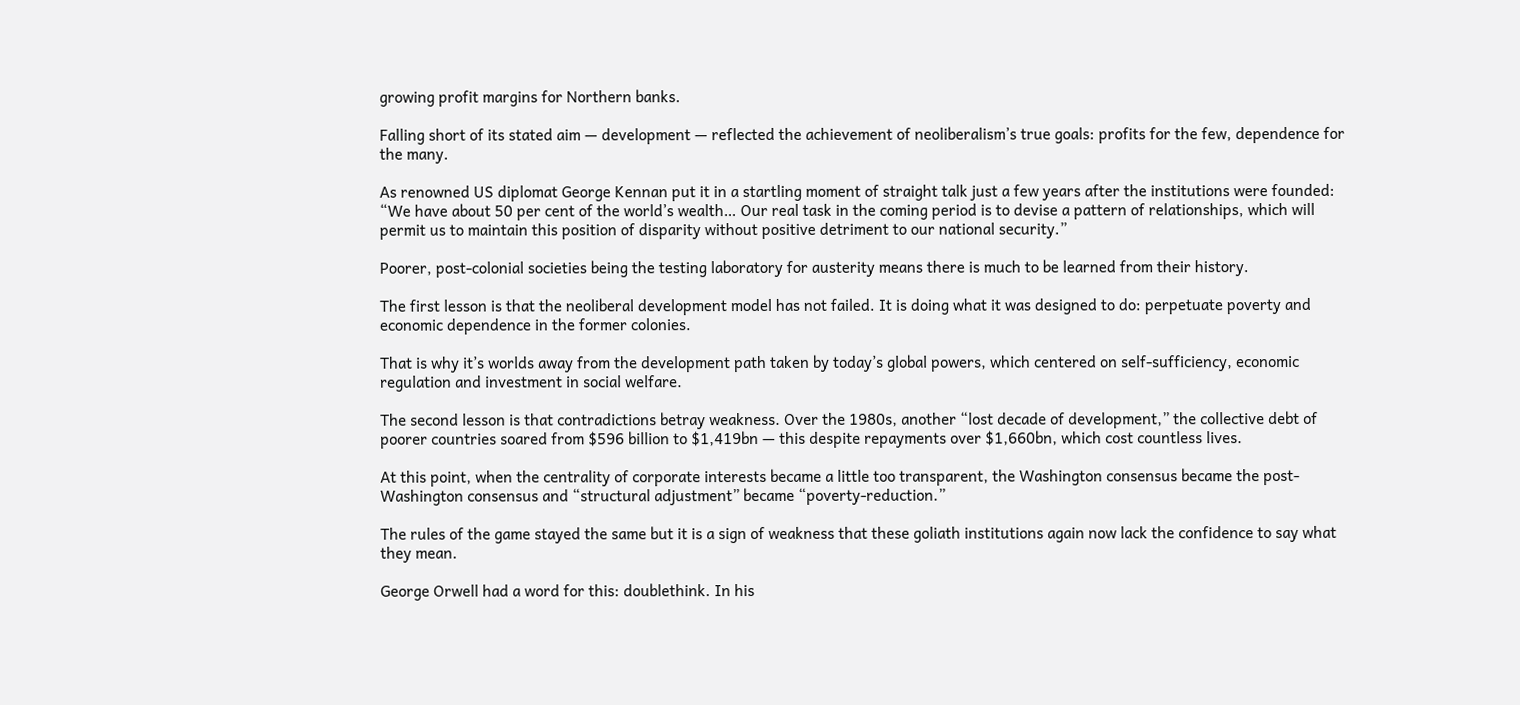growing profit margins for Northern banks.

Falling short of its stated aim — development — reflected the achievement of neoliberalism’s true goals: profits for the few, dependence for the many.

As renowned US diplomat George Kennan put it in a startling moment of straight talk just a few years after the institutions were founded: “We have about 50 per cent of the world’s wealth… Our real task in the coming period is to devise a pattern of relationships, which will permit us to maintain this position of disparity without positive detriment to our national security.”

Poorer, post-colonial societies being the testing laboratory for austerity means there is much to be learned from their history.

The first lesson is that the neoliberal development model has not failed. It is doing what it was designed to do: perpetuate poverty and economic dependence in the former colonies.

That is why it’s worlds away from the development path taken by today’s global powers, which centered on self-sufficiency, economic regulation and investment in social welfare.

The second lesson is that contradictions betray weakness. Over the 1980s, another “lost decade of development,” the collective debt of poorer countries soared from $596 billion to $1,419bn — this despite repayments over $1,660bn, which cost countless lives.

At this point, when the centrality of corporate interests became a little too transparent, the Washington consensus became the post-Washington consensus and “structural adjustment” became “poverty-reduction.”

The rules of the game stayed the same but it is a sign of weakness that these goliath institutions again now lack the confidence to say what they mean.

George Orwell had a word for this: doublethink. In his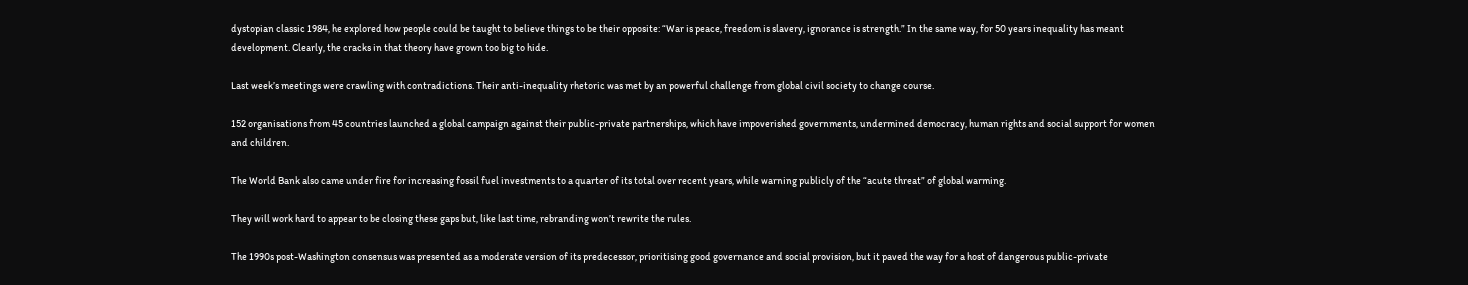dystopian classic 1984, he explored how people could be taught to believe things to be their opposite: “War is peace, freedom is slavery, ignorance is strength.” In the same way, for 50 years inequality has meant development. Clearly, the cracks in that theory have grown too big to hide.

Last week’s meetings were crawling with contradictions. Their anti-inequality rhetoric was met by an powerful challenge from global civil society to change course.

152 organisations from 45 countries launched a global campaign against their public-private partnerships, which have impoverished governments, undermined democracy, human rights and social support for women and children.

The World Bank also came under fire for increasing fossil fuel investments to a quarter of its total over recent years, while warning publicly of the “acute threat” of global warming.

They will work hard to appear to be closing these gaps but, like last time, rebranding won’t rewrite the rules.

The 1990s post-Washington consensus was presented as a moderate version of its predecessor, prioritising good governance and social provision, but it paved the way for a host of dangerous public-private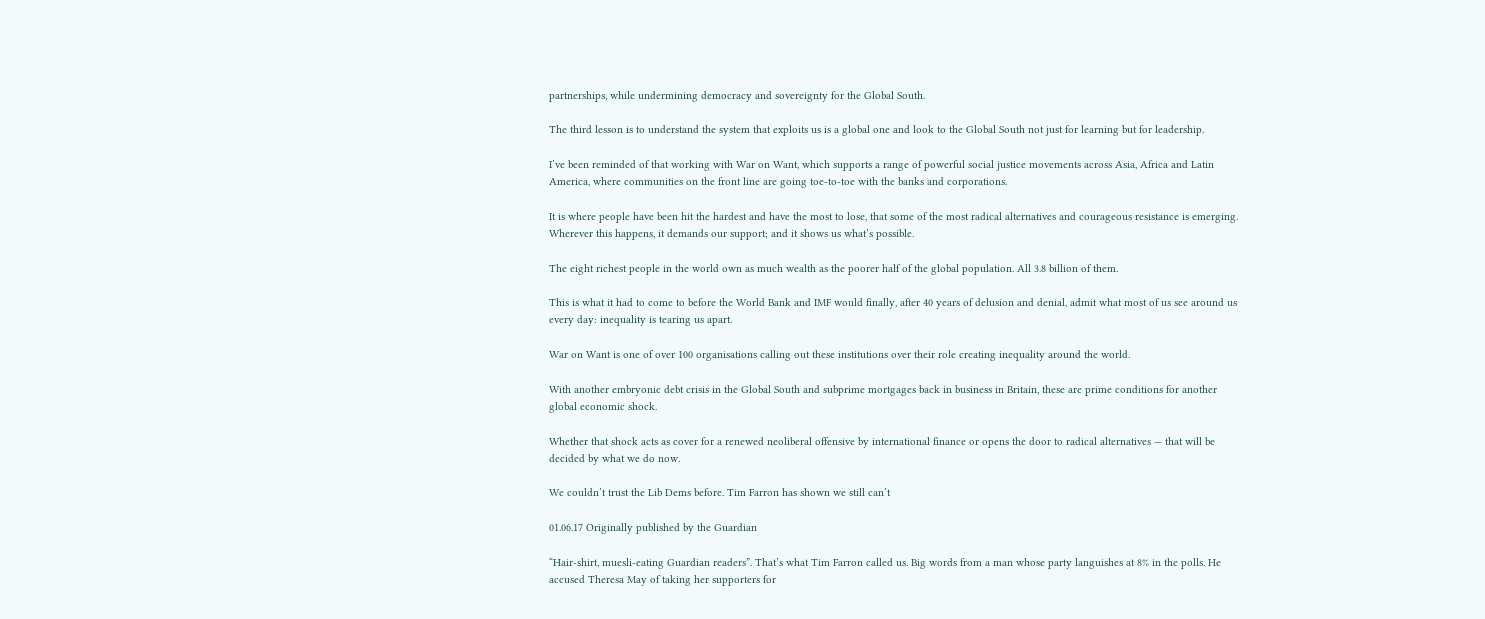partnerships, while undermining democracy and sovereignty for the Global South.

The third lesson is to understand the system that exploits us is a global one and look to the Global South not just for learning but for leadership.

I’ve been reminded of that working with War on Want, which supports a range of powerful social justice movements across Asia, Africa and Latin America, where communities on the front line are going toe-to-toe with the banks and corporations.

It is where people have been hit the hardest and have the most to lose, that some of the most radical alternatives and courageous resistance is emerging. Wherever this happens, it demands our support; and it shows us what’s possible.

The eight richest people in the world own as much wealth as the poorer half of the global population. All 3.8 billion of them.

This is what it had to come to before the World Bank and IMF would finally, after 40 years of delusion and denial, admit what most of us see around us every day: inequality is tearing us apart.

War on Want is one of over 100 organisations calling out these institutions over their role creating inequality around the world.

With another embryonic debt crisis in the Global South and subprime mortgages back in business in Britain, these are prime conditions for another global economic shock.

Whether that shock acts as cover for a renewed neoliberal offensive by international finance or opens the door to radical alternatives — that will be decided by what we do now.

We couldn’t trust the Lib Dems before. Tim Farron has shown we still can’t

01.06.17 Originally published by the Guardian

“Hair-shirt, muesli-eating Guardian readers”. That’s what Tim Farron called us. Big words from a man whose party languishes at 8% in the polls. He accused Theresa May of taking her supporters for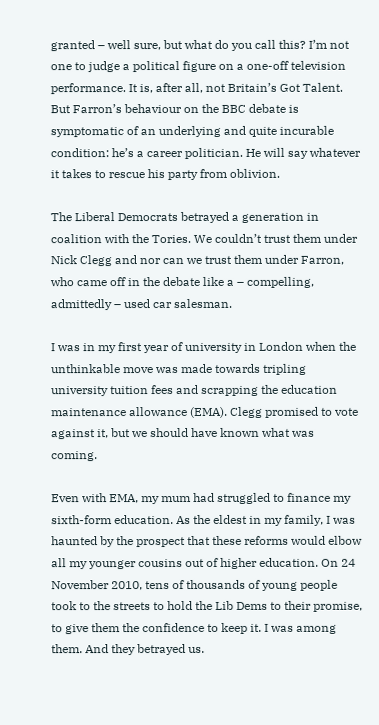granted – well sure, but what do you call this? I’m not one to judge a political figure on a one-off television performance. It is, after all, not Britain’s Got Talent. But Farron’s behaviour on the BBC debate is symptomatic of an underlying and quite incurable condition: he’s a career politician. He will say whatever it takes to rescue his party from oblivion.

The Liberal Democrats betrayed a generation in coalition with the Tories. We couldn’t trust them under Nick Clegg and nor can we trust them under Farron, who came off in the debate like a – compelling, admittedly – used car salesman.

I was in my first year of university in London when the unthinkable move was made towards tripling university tuition fees and scrapping the education maintenance allowance (EMA). Clegg promised to vote against it, but we should have known what was coming.

Even with EMA, my mum had struggled to finance my sixth-form education. As the eldest in my family, I was haunted by the prospect that these reforms would elbow all my younger cousins out of higher education. On 24 November 2010, tens of thousands of young people took to the streets to hold the Lib Dems to their promise, to give them the confidence to keep it. I was among them. And they betrayed us.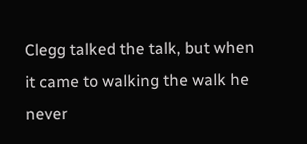Clegg talked the talk, but when it came to walking the walk he never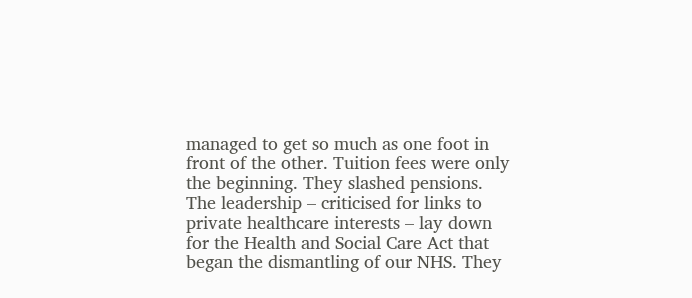managed to get so much as one foot in front of the other. Tuition fees were only the beginning. They slashed pensions. The leadership – criticised for links to private healthcare interests – lay down for the Health and Social Care Act that began the dismantling of our NHS. They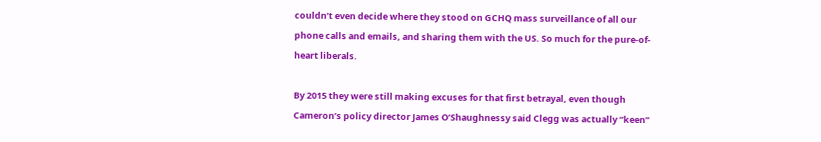couldn’t even decide where they stood on GCHQ mass surveillance of all our phone calls and emails, and sharing them with the US. So much for the pure-of-heart liberals.

By 2015 they were still making excuses for that first betrayal, even though Cameron’s policy director James O’Shaughnessy said Clegg was actually “keen”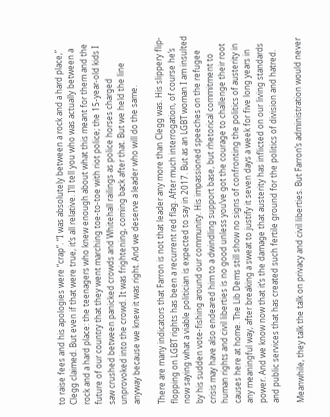to raise fees and his apologies were “crap”. “I was absolutely between a rock and a hard place,” Clegg claimed. But even if that were true, it’s all relative. I’ll tell you who was actually between a rock and a hard place: the teenagers who knew enough about what this meant for them and the future of our country that they went marching toe-to-toe with riot police; the 15-year-old kids I saw crushed between panicked crowds and Whitehall railings as police horses charged unprovoked into the crowd. It was frightening, coming back after that. But we held the line anyway because we knew it was right. And we deserve a leader who will do the same.

There are many indicators that Farron is not that leader any more than Clegg was. His slippery flip-flopping on LGBT rights has been a recurrent red flag. After much interrogation, of course he’s now saying what a viable politician is expected to say in 2017. But as an LGBT woman I am insulted by his sudden vote-fishing around our community. His impassioned speeches on the refugee crisis may have also endeared him to a dwindling support base, but rhetorical commitment to human rights and civil liberties is no good unless you’ve got the courage to challenge their root causes here at home. The Lib Dems still show no signs of confronting the politics of austerity in any meaningful way, after breaking a sweat to justify it seven days a week for five long years in power. And we know now that it’s the damage that austerity has inflicted on our living standards and public services that has created such fertile ground for the politics of division and hatred.

Meanwhile, they talk the talk on privacy and civil liberties. But Farron’s administration would never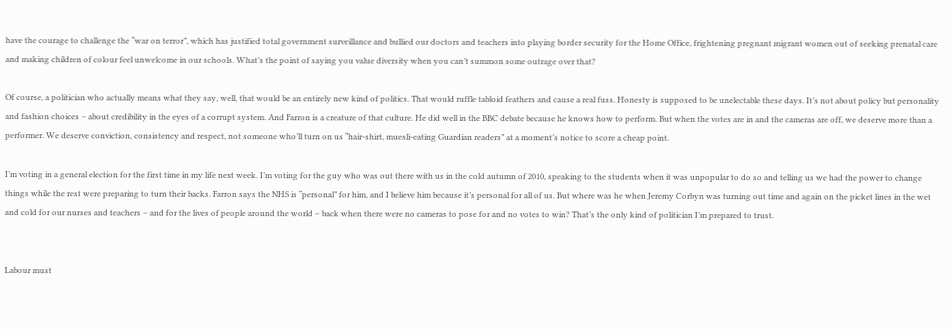have the courage to challenge the “war on terror”, which has justified total government surveillance and bullied our doctors and teachers into playing border security for the Home Office, frightening pregnant migrant women out of seeking prenatal care and making children of colour feel unwelcome in our schools. What’s the point of saying you value diversity when you can’t summon some outrage over that?

Of course, a politician who actually means what they say, well, that would be an entirely new kind of politics. That would ruffle tabloid feathers and cause a real fuss. Honesty is supposed to be unelectable these days. It’s not about policy but personality and fashion choices – about credibility in the eyes of a corrupt system. And Farron is a creature of that culture. He did well in the BBC debate because he knows how to perform. But when the votes are in and the cameras are off, we deserve more than a performer. We deserve conviction, consistency and respect, not someone who’ll turn on us “hair-shirt, muesli-eating Guardian readers” at a moment’s notice to score a cheap point.

I’m voting in a general election for the first time in my life next week. I’m voting for the guy who was out there with us in the cold autumn of 2010, speaking to the students when it was unpopular to do so and telling us we had the power to change things while the rest were preparing to turn their backs. Farron says the NHS is “personal” for him, and I believe him because it’s personal for all of us. But where was he when Jeremy Corbyn was turning out time and again on the picket lines in the wet and cold for our nurses and teachers – and for the lives of people around the world – back when there were no cameras to pose for and no votes to win? That’s the only kind of politician I’m prepared to trust.


Labour must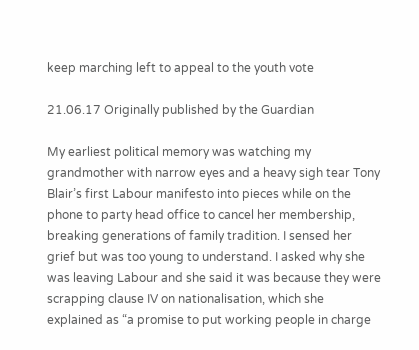keep marching left to appeal to the youth vote

21.06.17 Originally published by the Guardian

My earliest political memory was watching my grandmother with narrow eyes and a heavy sigh tear Tony Blair’s first Labour manifesto into pieces while on the phone to party head office to cancel her membership, breaking generations of family tradition. I sensed her grief but was too young to understand. I asked why she was leaving Labour and she said it was because they were scrapping clause IV on nationalisation, which she explained as “a promise to put working people in charge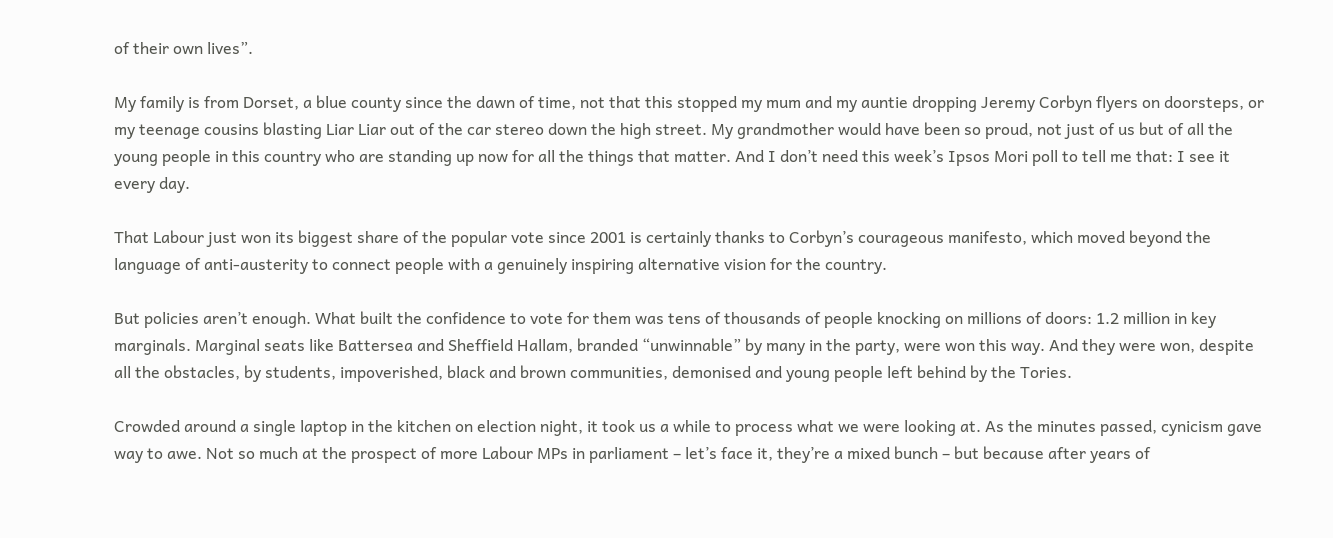of their own lives”.

My family is from Dorset, a blue county since the dawn of time, not that this stopped my mum and my auntie dropping Jeremy Corbyn flyers on doorsteps, or my teenage cousins blasting Liar Liar out of the car stereo down the high street. My grandmother would have been so proud, not just of us but of all the young people in this country who are standing up now for all the things that matter. And I don’t need this week’s Ipsos Mori poll to tell me that: I see it every day.

That Labour just won its biggest share of the popular vote since 2001 is certainly thanks to Corbyn’s courageous manifesto, which moved beyond the language of anti-austerity to connect people with a genuinely inspiring alternative vision for the country.

But policies aren’t enough. What built the confidence to vote for them was tens of thousands of people knocking on millions of doors: 1.2 million in key marginals. Marginal seats like Battersea and Sheffield Hallam, branded “unwinnable” by many in the party, were won this way. And they were won, despite all the obstacles, by students, impoverished, black and brown communities, demonised and young people left behind by the Tories.

Crowded around a single laptop in the kitchen on election night, it took us a while to process what we were looking at. As the minutes passed, cynicism gave way to awe. Not so much at the prospect of more Labour MPs in parliament – let’s face it, they’re a mixed bunch – but because after years of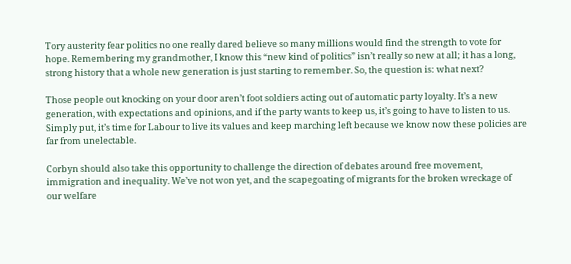Tory austerity fear politics no one really dared believe so many millions would find the strength to vote for hope. Remembering my grandmother, I know this “new kind of politics” isn’t really so new at all; it has a long, strong history that a whole new generation is just starting to remember. So, the question is: what next?

Those people out knocking on your door aren’t foot soldiers acting out of automatic party loyalty. It’s a new generation, with expectations and opinions, and if the party wants to keep us, it’s going to have to listen to us. Simply put, it’s time for Labour to live its values and keep marching left because we know now these policies are far from unelectable.

Corbyn should also take this opportunity to challenge the direction of debates around free movement, immigration and inequality. We’ve not won yet, and the scapegoating of migrants for the broken wreckage of our welfare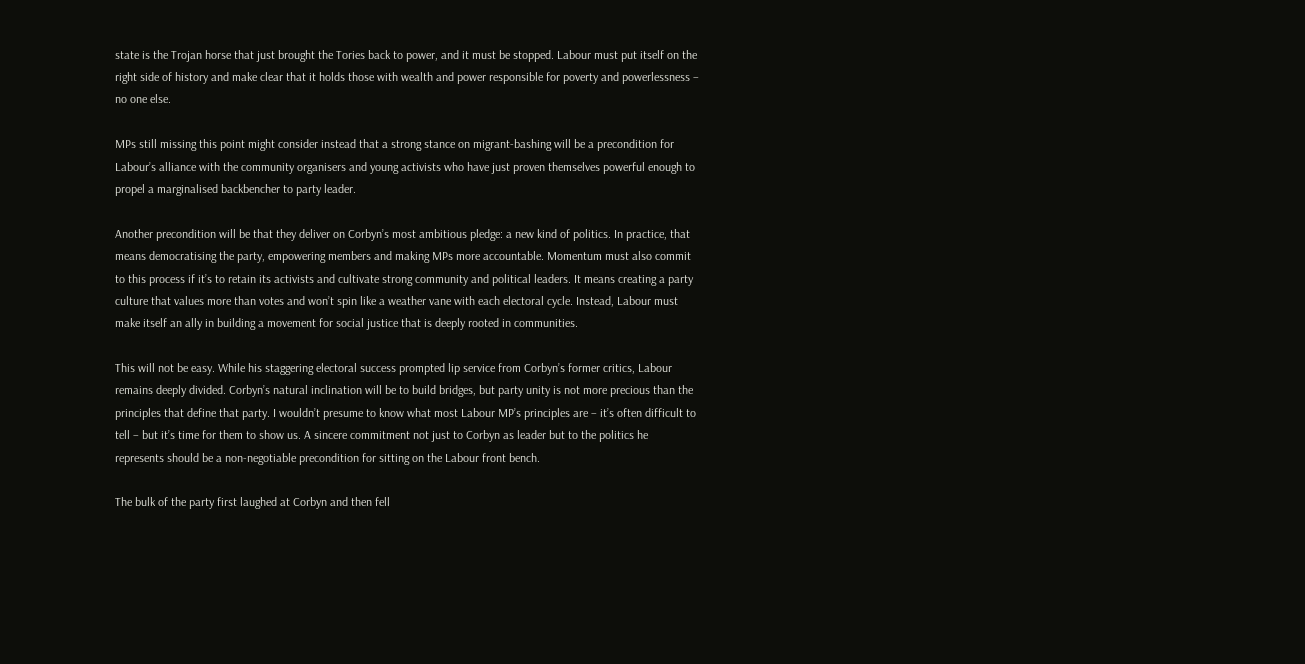state is the Trojan horse that just brought the Tories back to power, and it must be stopped. Labour must put itself on the right side of history and make clear that it holds those with wealth and power responsible for poverty and powerlessness – no one else.

MPs still missing this point might consider instead that a strong stance on migrant-bashing will be a precondition for Labour’s alliance with the community organisers and young activists who have just proven themselves powerful enough to propel a marginalised backbencher to party leader.

Another precondition will be that they deliver on Corbyn’s most ambitious pledge: a new kind of politics. In practice, that means democratising the party, empowering members and making MPs more accountable. Momentum must also commit to this process if it’s to retain its activists and cultivate strong community and political leaders. It means creating a party culture that values more than votes and won’t spin like a weather vane with each electoral cycle. Instead, Labour must make itself an ally in building a movement for social justice that is deeply rooted in communities.

This will not be easy. While his staggering electoral success prompted lip service from Corbyn’s former critics, Labour remains deeply divided. Corbyn’s natural inclination will be to build bridges, but party unity is not more precious than the principles that define that party. I wouldn’t presume to know what most Labour MP’s principles are – it’s often difficult to tell – but it’s time for them to show us. A sincere commitment not just to Corbyn as leader but to the politics he represents should be a non-negotiable precondition for sitting on the Labour front bench.

The bulk of the party first laughed at Corbyn and then fell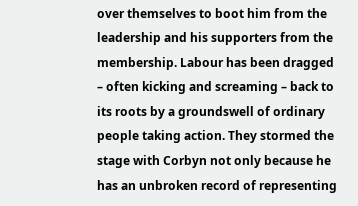over themselves to boot him from the leadership and his supporters from the membership. Labour has been dragged – often kicking and screaming – back to its roots by a groundswell of ordinary people taking action. They stormed the stage with Corbyn not only because he has an unbroken record of representing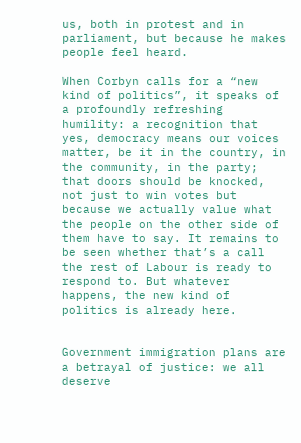us, both in protest and in parliament, but because he makes people feel heard.

When Corbyn calls for a “new kind of politics”, it speaks of a profoundly refreshing humility: a recognition that yes, democracy means our voices matter, be it in the country, in the community, in the party; that doors should be knocked, not just to win votes but because we actually value what the people on the other side of them have to say. It remains to be seen whether that’s a call the rest of Labour is ready to respond to. But whatever happens, the new kind of politics is already here.


Government immigration plans are a betrayal of justice: we all deserve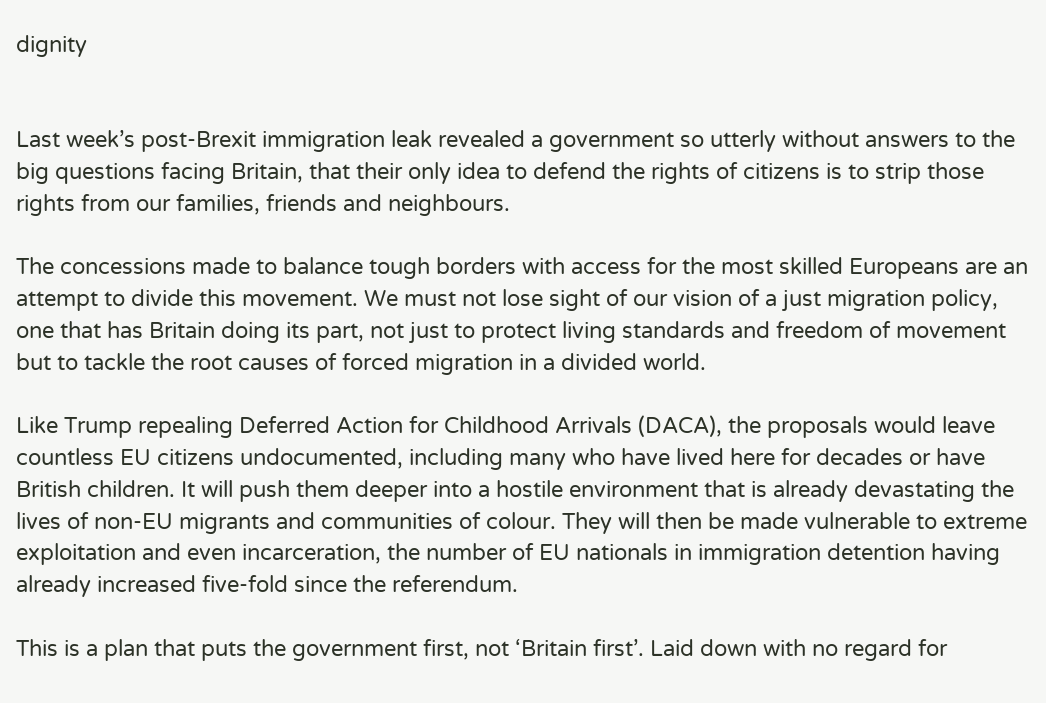dignity


Last week’s post-Brexit immigration leak revealed a government so utterly without answers to the big questions facing Britain, that their only idea to defend the rights of citizens is to strip those rights from our families, friends and neighbours.

The concessions made to balance tough borders with access for the most skilled Europeans are an attempt to divide this movement. We must not lose sight of our vision of a just migration policy, one that has Britain doing its part, not just to protect living standards and freedom of movement but to tackle the root causes of forced migration in a divided world.

Like Trump repealing Deferred Action for Childhood Arrivals (DACA), the proposals would leave countless EU citizens undocumented, including many who have lived here for decades or have British children. It will push them deeper into a hostile environment that is already devastating the lives of non-EU migrants and communities of colour. They will then be made vulnerable to extreme exploitation and even incarceration, the number of EU nationals in immigration detention having already increased five-fold since the referendum.

This is a plan that puts the government first, not ‘Britain first’. Laid down with no regard for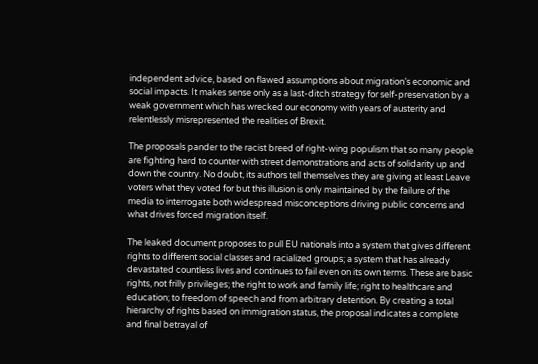independent advice, based on flawed assumptions about migration’s economic and social impacts. It makes sense only as a last-ditch strategy for self-preservation by a weak government which has wrecked our economy with years of austerity and relentlessly misrepresented the realities of Brexit.

The proposals pander to the racist breed of right-wing populism that so many people are fighting hard to counter with street demonstrations and acts of solidarity up and down the country. No doubt, its authors tell themselves they are giving at least Leave voters what they voted for but this illusion is only maintained by the failure of the media to interrogate both widespread misconceptions driving public concerns and what drives forced migration itself.

The leaked document proposes to pull EU nationals into a system that gives different rights to different social classes and racialized groups; a system that has already devastated countless lives and continues to fail even on its own terms. These are basic rights, not frilly privileges; the right to work and family life; right to healthcare and education; to freedom of speech and from arbitrary detention. By creating a total hierarchy of rights based on immigration status, the proposal indicates a complete and final betrayal of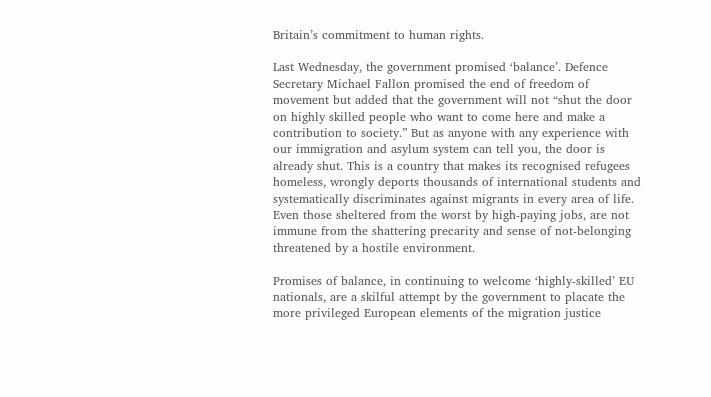Britain’s commitment to human rights.

Last Wednesday, the government promised ‘balance’. Defence Secretary Michael Fallon promised the end of freedom of movement but added that the government will not “shut the door on highly skilled people who want to come here and make a contribution to society.” But as anyone with any experience with our immigration and asylum system can tell you, the door is already shut. This is a country that makes its recognised refugees homeless, wrongly deports thousands of international students and systematically discriminates against migrants in every area of life. Even those sheltered from the worst by high-paying jobs, are not immune from the shattering precarity and sense of not-belonging threatened by a hostile environment.

Promises of balance, in continuing to welcome ‘highly-skilled’ EU nationals, are a skilful attempt by the government to placate the more privileged European elements of the migration justice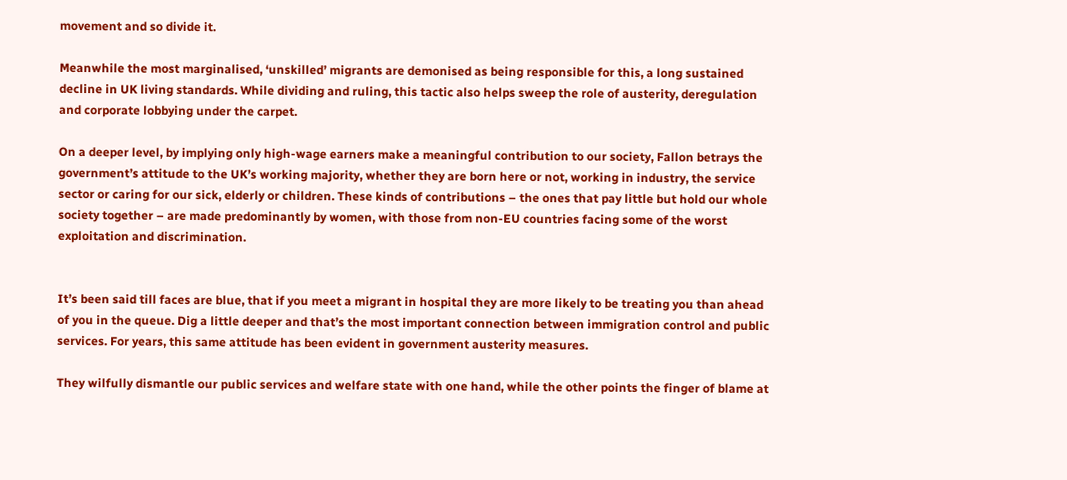movement and so divide it.

Meanwhile the most marginalised, ‘unskilled’ migrants are demonised as being responsible for this, a long sustained decline in UK living standards. While dividing and ruling, this tactic also helps sweep the role of austerity, deregulation and corporate lobbying under the carpet.

On a deeper level, by implying only high-wage earners make a meaningful contribution to our society, Fallon betrays the government’s attitude to the UK’s working majority, whether they are born here or not, working in industry, the service sector or caring for our sick, elderly or children. These kinds of contributions – the ones that pay little but hold our whole society together – are made predominantly by women, with those from non-EU countries facing some of the worst exploitation and discrimination.


It’s been said till faces are blue, that if you meet a migrant in hospital they are more likely to be treating you than ahead of you in the queue. Dig a little deeper and that’s the most important connection between immigration control and public services. For years, this same attitude has been evident in government austerity measures.

They wilfully dismantle our public services and welfare state with one hand, while the other points the finger of blame at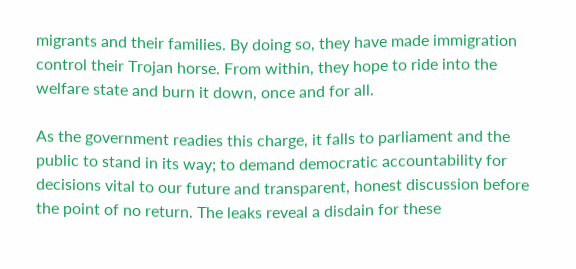migrants and their families. By doing so, they have made immigration control their Trojan horse. From within, they hope to ride into the welfare state and burn it down, once and for all.

As the government readies this charge, it falls to parliament and the public to stand in its way; to demand democratic accountability for decisions vital to our future and transparent, honest discussion before the point of no return. The leaks reveal a disdain for these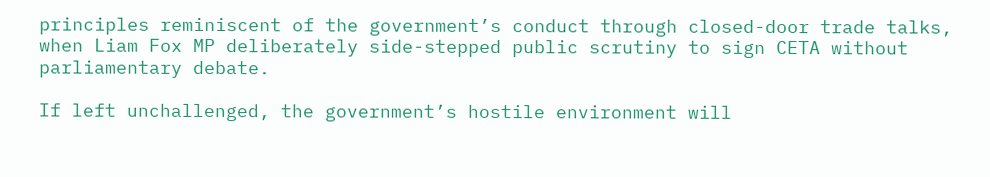principles reminiscent of the government’s conduct through closed-door trade talks, when Liam Fox MP deliberately side-stepped public scrutiny to sign CETA without parliamentary debate.

If left unchallenged, the government’s hostile environment will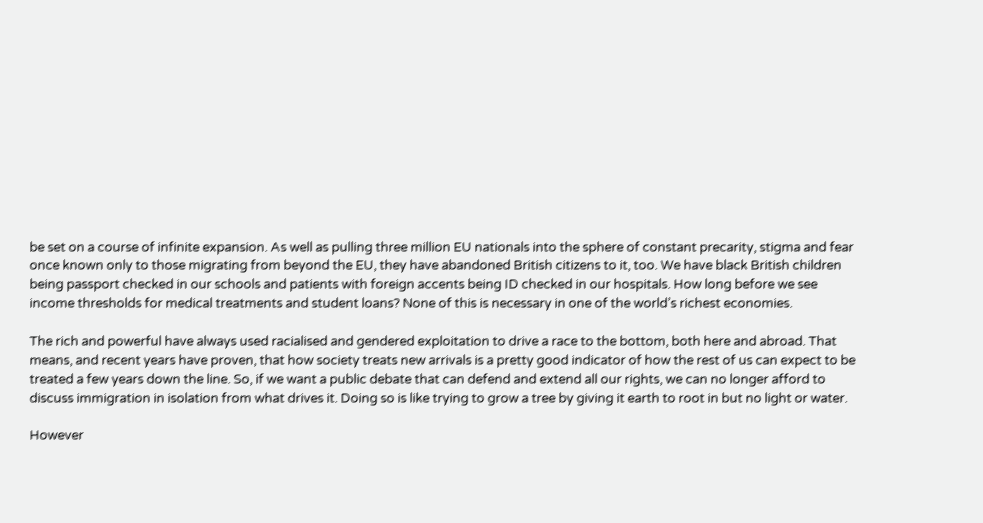be set on a course of infinite expansion. As well as pulling three million EU nationals into the sphere of constant precarity, stigma and fear once known only to those migrating from beyond the EU, they have abandoned British citizens to it, too. We have black British children being passport checked in our schools and patients with foreign accents being ID checked in our hospitals. How long before we see income thresholds for medical treatments and student loans? None of this is necessary in one of the world’s richest economies.

The rich and powerful have always used racialised and gendered exploitation to drive a race to the bottom, both here and abroad. That means, and recent years have proven, that how society treats new arrivals is a pretty good indicator of how the rest of us can expect to be treated a few years down the line. So, if we want a public debate that can defend and extend all our rights, we can no longer afford to discuss immigration in isolation from what drives it. Doing so is like trying to grow a tree by giving it earth to root in but no light or water.

However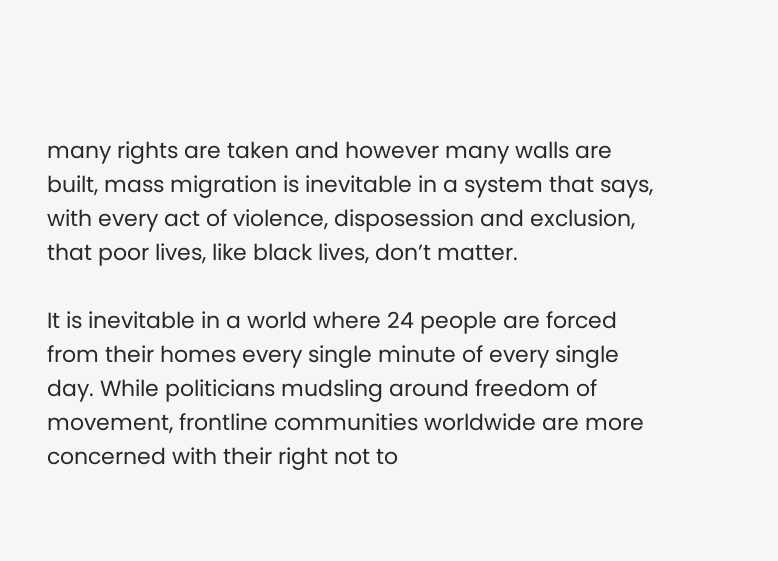many rights are taken and however many walls are built, mass migration is inevitable in a system that says, with every act of violence, disposession and exclusion, that poor lives, like black lives, don’t matter.

It is inevitable in a world where 24 people are forced from their homes every single minute of every single day. While politicians mudsling around freedom of movement, frontline communities worldwide are more concerned with their right not to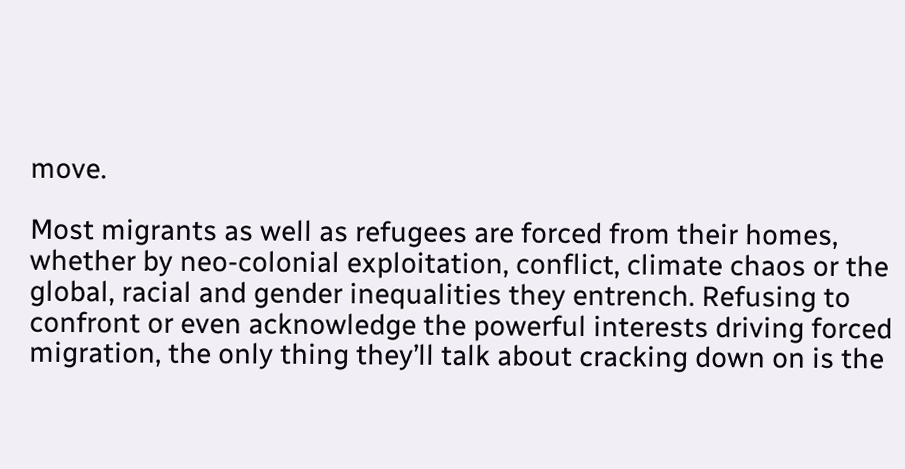move.

Most migrants as well as refugees are forced from their homes, whether by neo-colonial exploitation, conflict, climate chaos or the global, racial and gender inequalities they entrench. Refusing to confront or even acknowledge the powerful interests driving forced migration, the only thing they’ll talk about cracking down on is the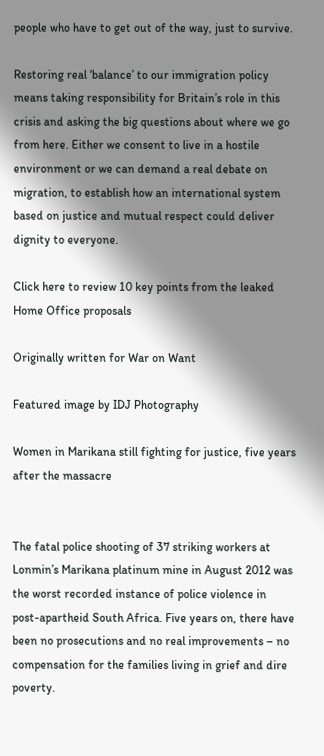people who have to get out of the way, just to survive.

Restoring real ‘balance’ to our immigration policy means taking responsibility for Britain’s role in this crisis and asking the big questions about where we go from here. Either we consent to live in a hostile environment or we can demand a real debate on migration, to establish how an international system based on justice and mutual respect could deliver dignity to everyone.

Click here to review 10 key points from the leaked Home Office proposals

Originally written for War on Want

Featured image by IDJ Photography

Women in Marikana still fighting for justice, five years after the massacre


The fatal police shooting of 37 striking workers at Lonmin’s Marikana platinum mine in August 2012 was the worst recorded instance of police violence in post-apartheid South Africa. Five years on, there have been no prosecutions and no real improvements – no compensation for the families living in grief and dire poverty.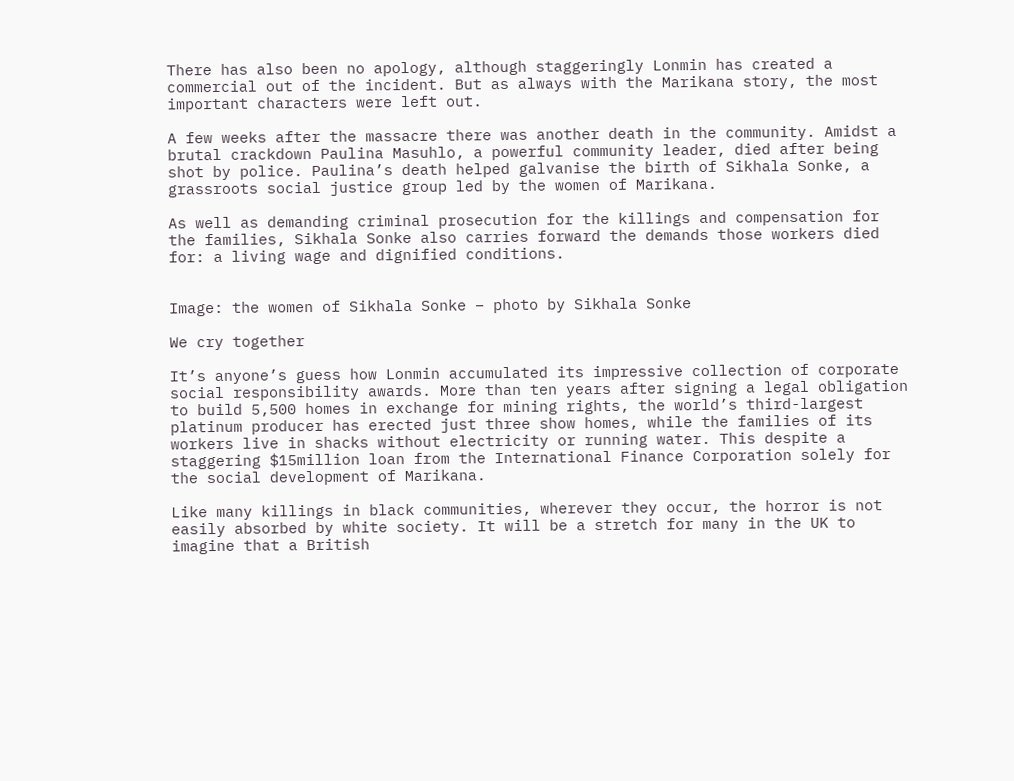There has also been no apology, although staggeringly Lonmin has created a commercial out of the incident. But as always with the Marikana story, the most important characters were left out.

A few weeks after the massacre there was another death in the community. Amidst a brutal crackdown Paulina Masuhlo, a powerful community leader, died after being shot by police. Paulina’s death helped galvanise the birth of Sikhala Sonke, a grassroots social justice group led by the women of Marikana.

As well as demanding criminal prosecution for the killings and compensation for the families, Sikhala Sonke also carries forward the demands those workers died for: a living wage and dignified conditions.


Image: the women of Sikhala Sonke – photo by Sikhala Sonke

We cry together

It’s anyone’s guess how Lonmin accumulated its impressive collection of corporate social responsibility awards. More than ten years after signing a legal obligation to build 5,500 homes in exchange for mining rights, the world’s third-largest platinum producer has erected just three show homes, while the families of its workers live in shacks without electricity or running water. This despite a staggering $15million loan from the International Finance Corporation solely for the social development of Marikana.

Like many killings in black communities, wherever they occur, the horror is not easily absorbed by white society. It will be a stretch for many in the UK to imagine that a British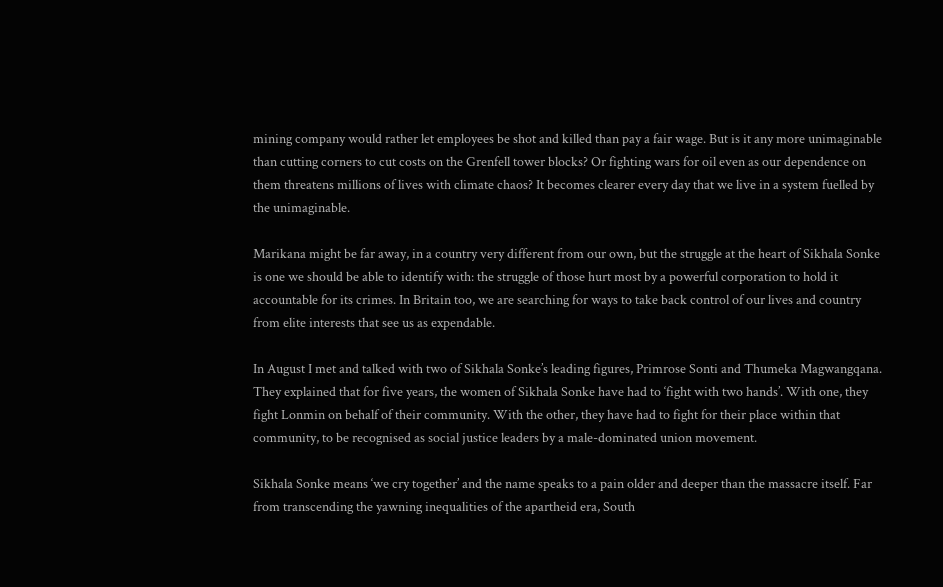mining company would rather let employees be shot and killed than pay a fair wage. But is it any more unimaginable than cutting corners to cut costs on the Grenfell tower blocks? Or fighting wars for oil even as our dependence on them threatens millions of lives with climate chaos? It becomes clearer every day that we live in a system fuelled by the unimaginable.

Marikana might be far away, in a country very different from our own, but the struggle at the heart of Sikhala Sonke is one we should be able to identify with: the struggle of those hurt most by a powerful corporation to hold it accountable for its crimes. In Britain too, we are searching for ways to take back control of our lives and country from elite interests that see us as expendable.

In August I met and talked with two of Sikhala Sonke’s leading figures, Primrose Sonti and Thumeka Magwangqana. They explained that for five years, the women of Sikhala Sonke have had to ‘fight with two hands’. With one, they fight Lonmin on behalf of their community. With the other, they have had to fight for their place within that community, to be recognised as social justice leaders by a male-dominated union movement.

Sikhala Sonke means ‘we cry together’ and the name speaks to a pain older and deeper than the massacre itself. Far from transcending the yawning inequalities of the apartheid era, South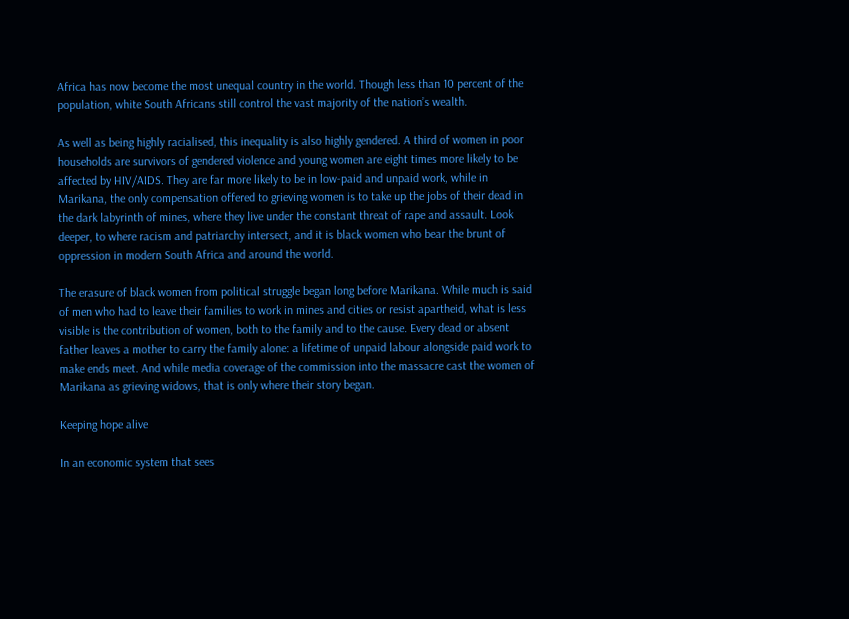Africa has now become the most unequal country in the world. Though less than 10 percent of the population, white South Africans still control the vast majority of the nation’s wealth.

As well as being highly racialised, this inequality is also highly gendered. A third of women in poor households are survivors of gendered violence and young women are eight times more likely to be affected by HIV/AIDS. They are far more likely to be in low-paid and unpaid work, while in Marikana, the only compensation offered to grieving women is to take up the jobs of their dead in the dark labyrinth of mines, where they live under the constant threat of rape and assault. Look deeper, to where racism and patriarchy intersect, and it is black women who bear the brunt of oppression in modern South Africa and around the world.

The erasure of black women from political struggle began long before Marikana. While much is said of men who had to leave their families to work in mines and cities or resist apartheid, what is less visible is the contribution of women, both to the family and to the cause. Every dead or absent father leaves a mother to carry the family alone: a lifetime of unpaid labour alongside paid work to make ends meet. And while media coverage of the commission into the massacre cast the women of Marikana as grieving widows, that is only where their story began.

Keeping hope alive

In an economic system that sees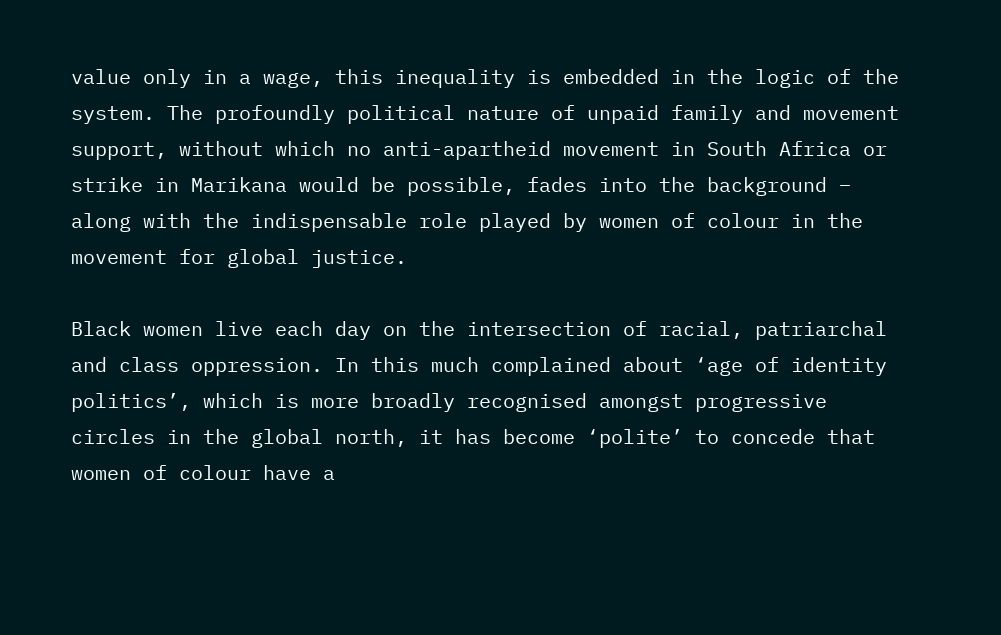value only in a wage, this inequality is embedded in the logic of the system. The profoundly political nature of unpaid family and movement support, without which no anti-apartheid movement in South Africa or strike in Marikana would be possible, fades into the background – along with the indispensable role played by women of colour in the movement for global justice.

Black women live each day on the intersection of racial, patriarchal and class oppression. In this much complained about ‘age of identity politics’, which is more broadly recognised amongst progressive circles in the global north, it has become ‘polite’ to concede that women of colour have a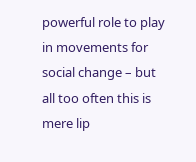powerful role to play in movements for social change – but all too often this is mere lip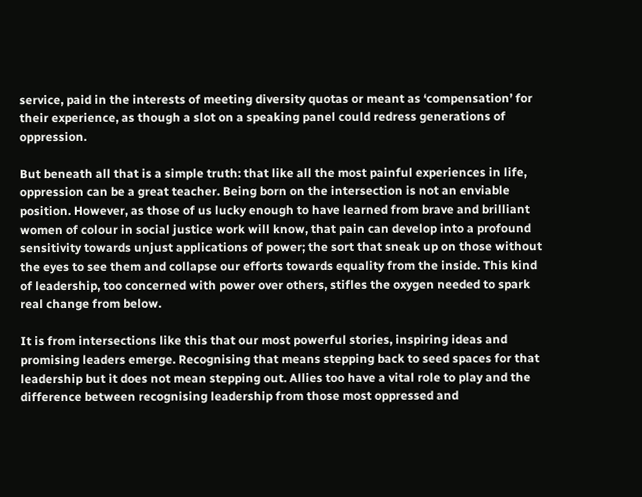service, paid in the interests of meeting diversity quotas or meant as ‘compensation’ for their experience, as though a slot on a speaking panel could redress generations of oppression.

But beneath all that is a simple truth: that like all the most painful experiences in life, oppression can be a great teacher. Being born on the intersection is not an enviable position. However, as those of us lucky enough to have learned from brave and brilliant women of colour in social justice work will know, that pain can develop into a profound sensitivity towards unjust applications of power; the sort that sneak up on those without the eyes to see them and collapse our efforts towards equality from the inside. This kind of leadership, too concerned with power over others, stifles the oxygen needed to spark real change from below.

It is from intersections like this that our most powerful stories, inspiring ideas and promising leaders emerge. Recognising that means stepping back to seed spaces for that leadership but it does not mean stepping out. Allies too have a vital role to play and the difference between recognising leadership from those most oppressed and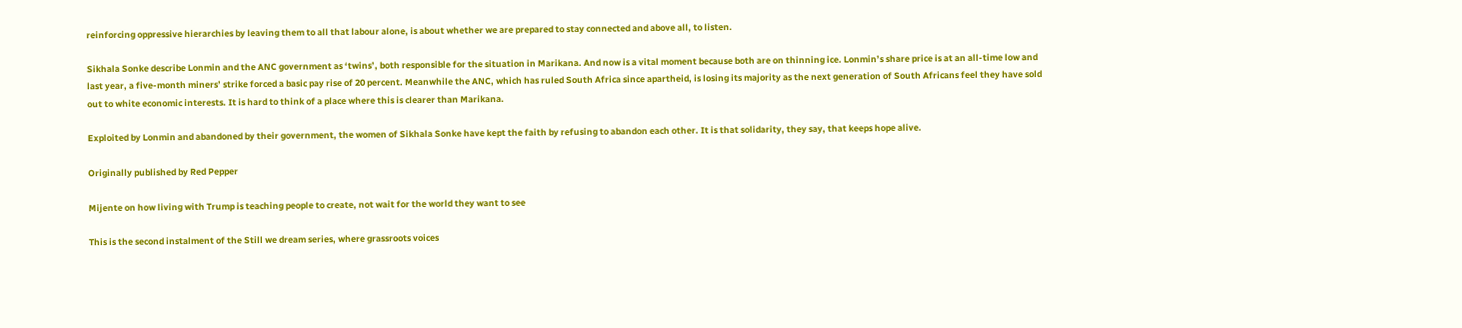reinforcing oppressive hierarchies by leaving them to all that labour alone, is about whether we are prepared to stay connected and above all, to listen.

Sikhala Sonke describe Lonmin and the ANC government as ‘twins’, both responsible for the situation in Marikana. And now is a vital moment because both are on thinning ice. Lonmin’s share price is at an all-time low and last year, a five-month miners’ strike forced a basic pay rise of 20 percent. Meanwhile the ANC, which has ruled South Africa since apartheid, is losing its majority as the next generation of South Africans feel they have sold out to white economic interests. It is hard to think of a place where this is clearer than Marikana.

Exploited by Lonmin and abandoned by their government, the women of Sikhala Sonke have kept the faith by refusing to abandon each other. It is that solidarity, they say, that keeps hope alive.

Originally published by Red Pepper

Mijente on how living with Trump is teaching people to create, not wait for the world they want to see

This is the second instalment of the Still we dream series, where grassroots voices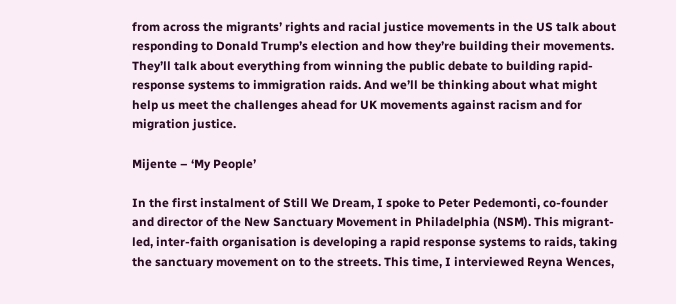from across the migrants’ rights and racial justice movements in the US talk about responding to Donald Trump’s election and how they’re building their movements. They’ll talk about everything from winning the public debate to building rapid-response systems to immigration raids. And we’ll be thinking about what might help us meet the challenges ahead for UK movements against racism and for migration justice.

Mijente – ‘My People’

In the first instalment of Still We Dream, I spoke to Peter Pedemonti, co-founder and director of the New Sanctuary Movement in Philadelphia (NSM). This migrant-led, inter-faith organisation is developing a rapid response systems to raids, taking the sanctuary movement on to the streets. This time, I interviewed Reyna Wences,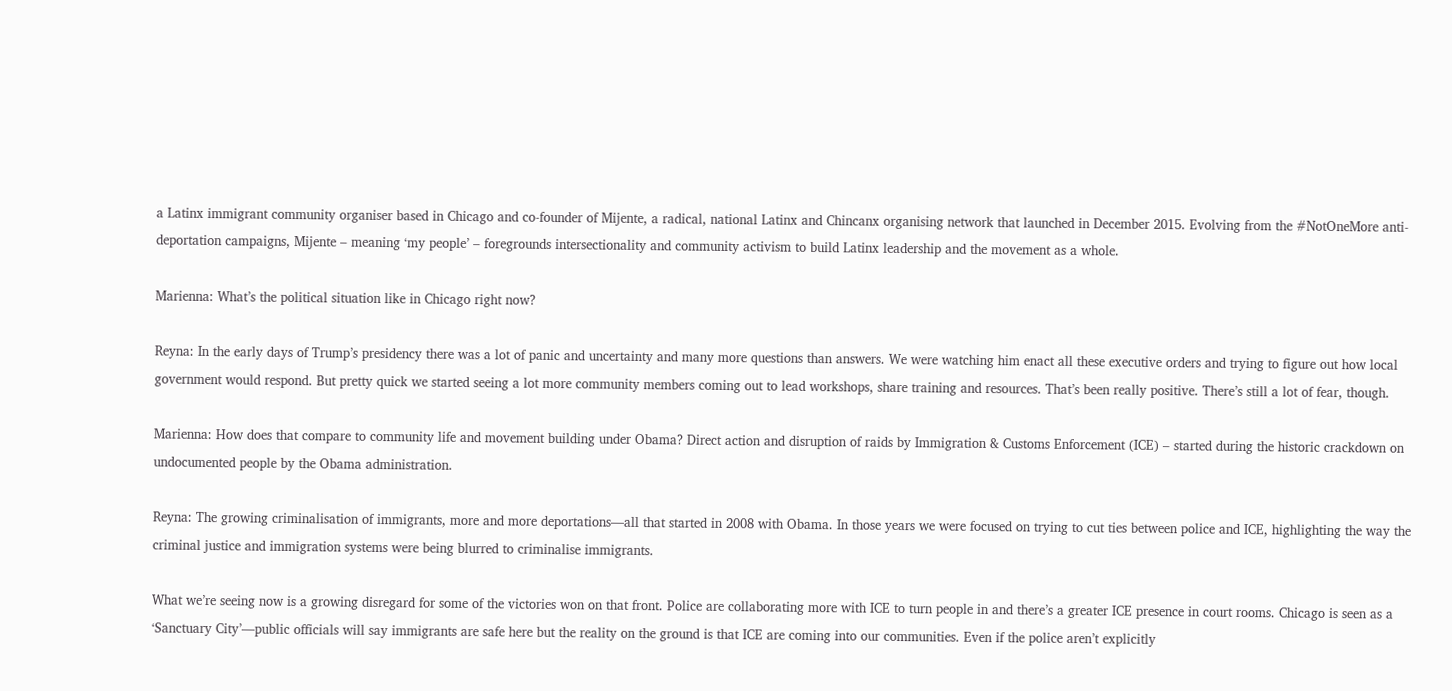a Latinx immigrant community organiser based in Chicago and co-founder of Mijente, a radical, national Latinx and Chincanx organising network that launched in December 2015. Evolving from the #NotOneMore anti-deportation campaigns, Mijente – meaning ‘my people’ – foregrounds intersectionality and community activism to build Latinx leadership and the movement as a whole.

Marienna: What’s the political situation like in Chicago right now?

Reyna: In the early days of Trump’s presidency there was a lot of panic and uncertainty and many more questions than answers. We were watching him enact all these executive orders and trying to figure out how local government would respond. But pretty quick we started seeing a lot more community members coming out to lead workshops, share training and resources. That’s been really positive. There’s still a lot of fear, though.

Marienna: How does that compare to community life and movement building under Obama? Direct action and disruption of raids by Immigration & Customs Enforcement (ICE) – started during the historic crackdown on undocumented people by the Obama administration.

Reyna: The growing criminalisation of immigrants, more and more deportations—all that started in 2008 with Obama. In those years we were focused on trying to cut ties between police and ICE, highlighting the way the criminal justice and immigration systems were being blurred to criminalise immigrants.

What we’re seeing now is a growing disregard for some of the victories won on that front. Police are collaborating more with ICE to turn people in and there’s a greater ICE presence in court rooms. Chicago is seen as a ‘Sanctuary City’—public officials will say immigrants are safe here but the reality on the ground is that ICE are coming into our communities. Even if the police aren’t explicitly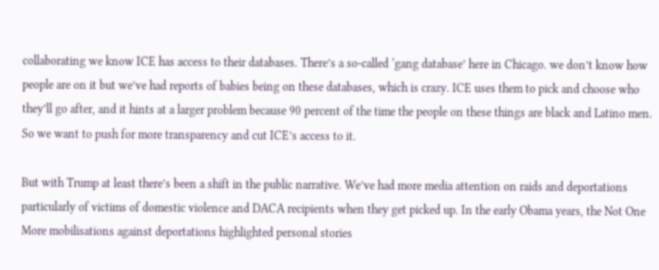collaborating we know ICE has access to their databases. There’s a so-called ‘gang database’ here in Chicago. we don’t know how people are on it but we’ve had reports of babies being on these databases, which is crazy. ICE uses them to pick and choose who they’ll go after, and it hints at a larger problem because 90 percent of the time the people on these things are black and Latino men. So we want to push for more transparency and cut ICE’s access to it.

But with Trump at least there’s been a shift in the public narrative. We’ve had more media attention on raids and deportations particularly of victims of domestic violence and DACA recipients when they get picked up. In the early Obama years, the Not One More mobilisations against deportations highlighted personal stories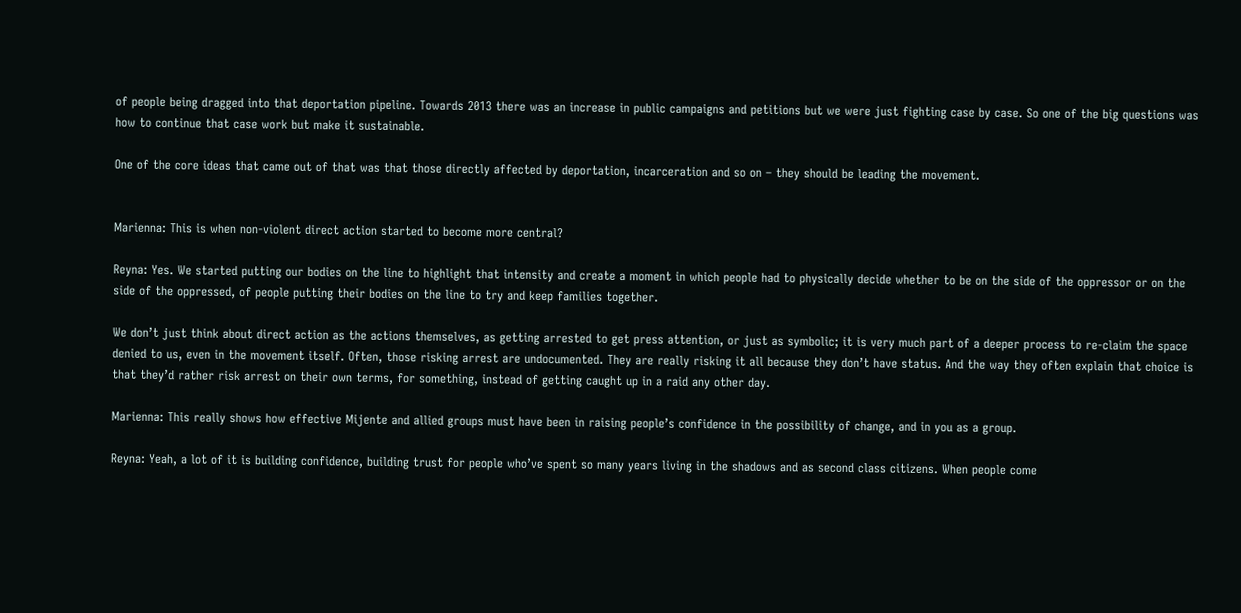of people being dragged into that deportation pipeline. Towards 2013 there was an increase in public campaigns and petitions but we were just fighting case by case. So one of the big questions was how to continue that case work but make it sustainable.

One of the core ideas that came out of that was that those directly affected by deportation, incarceration and so on – they should be leading the movement.


Marienna: This is when non-violent direct action started to become more central?

Reyna: Yes. We started putting our bodies on the line to highlight that intensity and create a moment in which people had to physically decide whether to be on the side of the oppressor or on the side of the oppressed, of people putting their bodies on the line to try and keep families together.

We don’t just think about direct action as the actions themselves, as getting arrested to get press attention, or just as symbolic; it is very much part of a deeper process to re-claim the space denied to us, even in the movement itself. Often, those risking arrest are undocumented. They are really risking it all because they don’t have status. And the way they often explain that choice is that they’d rather risk arrest on their own terms, for something, instead of getting caught up in a raid any other day.

Marienna: This really shows how effective Mijente and allied groups must have been in raising people’s confidence in the possibility of change, and in you as a group.

Reyna: Yeah, a lot of it is building confidence, building trust for people who’ve spent so many years living in the shadows and as second class citizens. When people come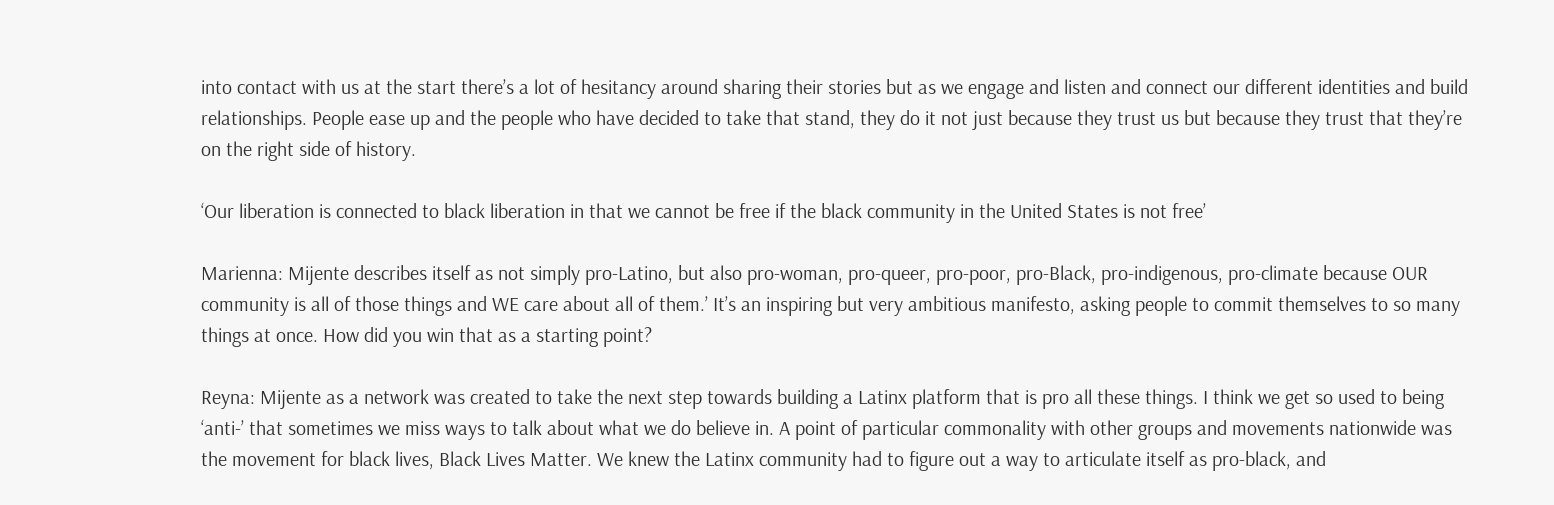into contact with us at the start there’s a lot of hesitancy around sharing their stories but as we engage and listen and connect our different identities and build relationships. People ease up and the people who have decided to take that stand, they do it not just because they trust us but because they trust that they’re on the right side of history.

‘Our liberation is connected to black liberation in that we cannot be free if the black community in the United States is not free’

Marienna: Mijente describes itself as not simply pro-Latino, but also pro-woman, pro-queer, pro-poor, pro-Black, pro-indigenous, pro-climate because OUR community is all of those things and WE care about all of them.’ It’s an inspiring but very ambitious manifesto, asking people to commit themselves to so many things at once. How did you win that as a starting point?

Reyna: Mijente as a network was created to take the next step towards building a Latinx platform that is pro all these things. I think we get so used to being ‘anti-’ that sometimes we miss ways to talk about what we do believe in. A point of particular commonality with other groups and movements nationwide was the movement for black lives, Black Lives Matter. We knew the Latinx community had to figure out a way to articulate itself as pro-black, and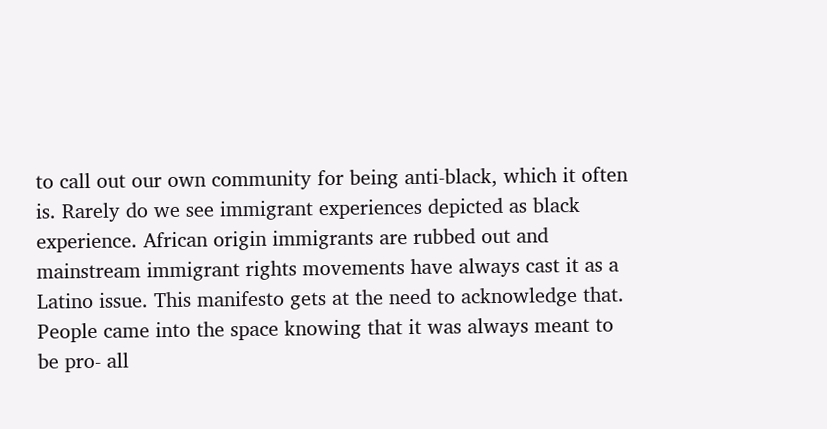to call out our own community for being anti-black, which it often is. Rarely do we see immigrant experiences depicted as black experience. African origin immigrants are rubbed out and mainstream immigrant rights movements have always cast it as a Latino issue. This manifesto gets at the need to acknowledge that. People came into the space knowing that it was always meant to be pro- all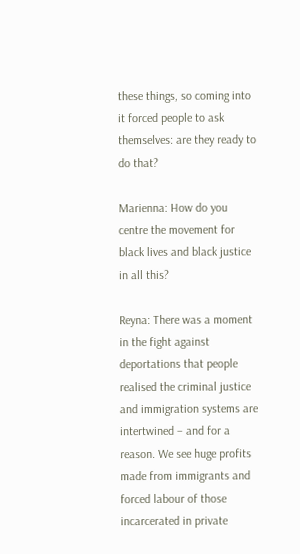these things, so coming into it forced people to ask themselves: are they ready to do that?

Marienna: How do you centre the movement for black lives and black justice in all this?

Reyna: There was a moment in the fight against deportations that people realised the criminal justice and immigration systems are intertwined – and for a reason. We see huge profits made from immigrants and forced labour of those incarcerated in private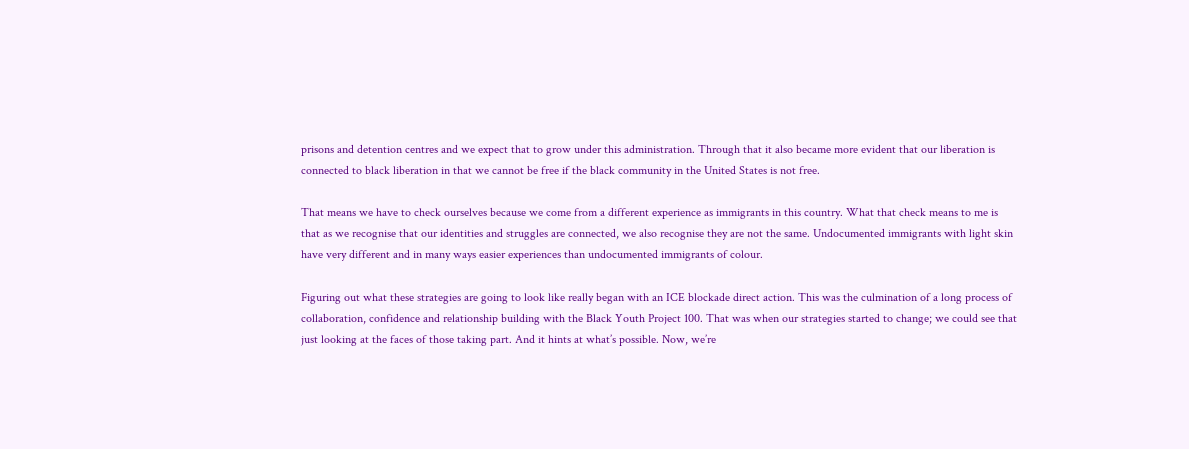prisons and detention centres and we expect that to grow under this administration. Through that it also became more evident that our liberation is connected to black liberation in that we cannot be free if the black community in the United States is not free.

That means we have to check ourselves because we come from a different experience as immigrants in this country. What that check means to me is that as we recognise that our identities and struggles are connected, we also recognise they are not the same. Undocumented immigrants with light skin have very different and in many ways easier experiences than undocumented immigrants of colour.

Figuring out what these strategies are going to look like really began with an ICE blockade direct action. This was the culmination of a long process of collaboration, confidence and relationship building with the Black Youth Project 100. That was when our strategies started to change; we could see that just looking at the faces of those taking part. And it hints at what’s possible. Now, we’re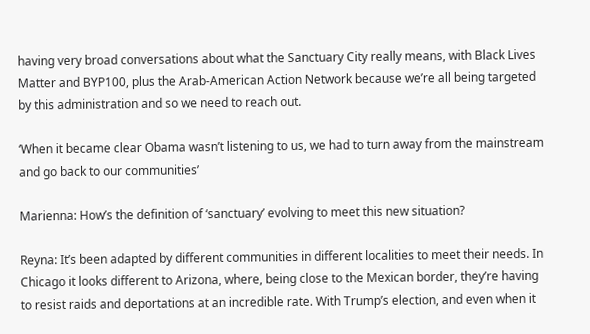having very broad conversations about what the Sanctuary City really means, with Black Lives Matter and BYP100, plus the Arab-American Action Network because we’re all being targeted by this administration and so we need to reach out.

‘When it became clear Obama wasn’t listening to us, we had to turn away from the mainstream and go back to our communities’

Marienna: How’s the definition of ‘sanctuary’ evolving to meet this new situation?

Reyna: It’s been adapted by different communities in different localities to meet their needs. In Chicago it looks different to Arizona, where, being close to the Mexican border, they’re having to resist raids and deportations at an incredible rate. With Trump’s election, and even when it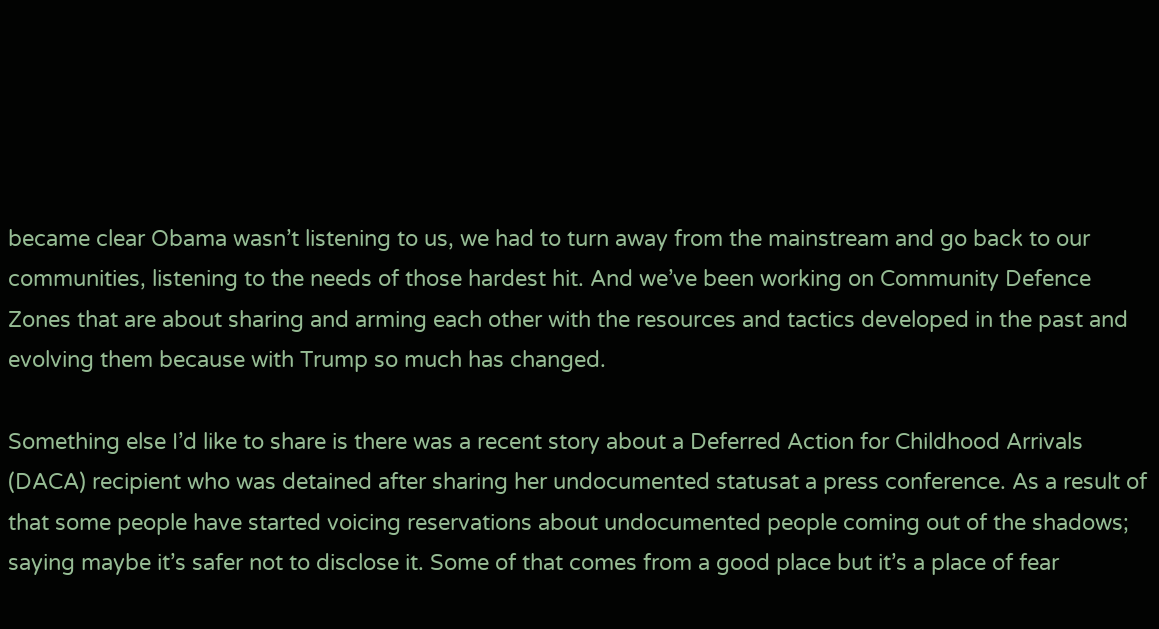became clear Obama wasn’t listening to us, we had to turn away from the mainstream and go back to our communities, listening to the needs of those hardest hit. And we’ve been working on Community Defence Zones that are about sharing and arming each other with the resources and tactics developed in the past and evolving them because with Trump so much has changed.

Something else I’d like to share is there was a recent story about a Deferred Action for Childhood Arrivals (DACA) recipient who was detained after sharing her undocumented statusat a press conference. As a result of that some people have started voicing reservations about undocumented people coming out of the shadows; saying maybe it’s safer not to disclose it. Some of that comes from a good place but it’s a place of fear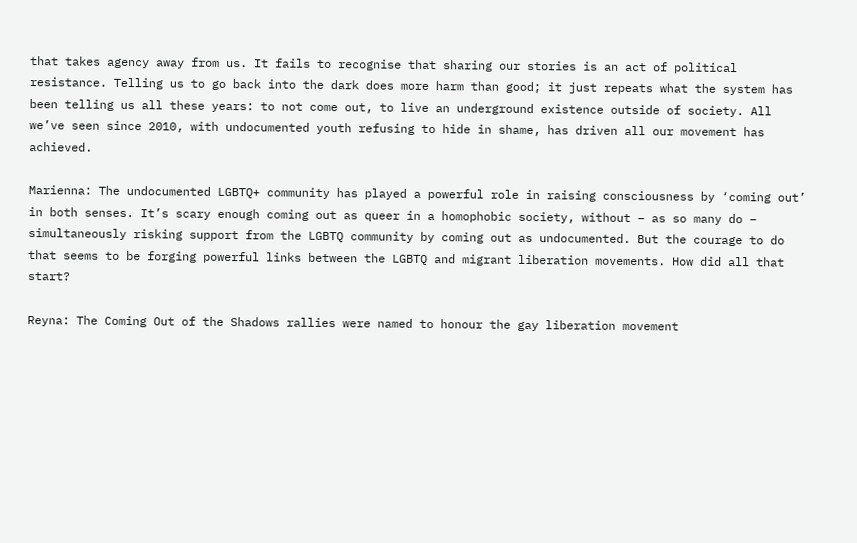that takes agency away from us. It fails to recognise that sharing our stories is an act of political resistance. Telling us to go back into the dark does more harm than good; it just repeats what the system has been telling us all these years: to not come out, to live an underground existence outside of society. All we’ve seen since 2010, with undocumented youth refusing to hide in shame, has driven all our movement has achieved.

Marienna: The undocumented LGBTQ+ community has played a powerful role in raising consciousness by ‘coming out’ in both senses. It’s scary enough coming out as queer in a homophobic society, without – as so many do – simultaneously risking support from the LGBTQ community by coming out as undocumented. But the courage to do that seems to be forging powerful links between the LGBTQ and migrant liberation movements. How did all that start?

Reyna: The Coming Out of the Shadows rallies were named to honour the gay liberation movement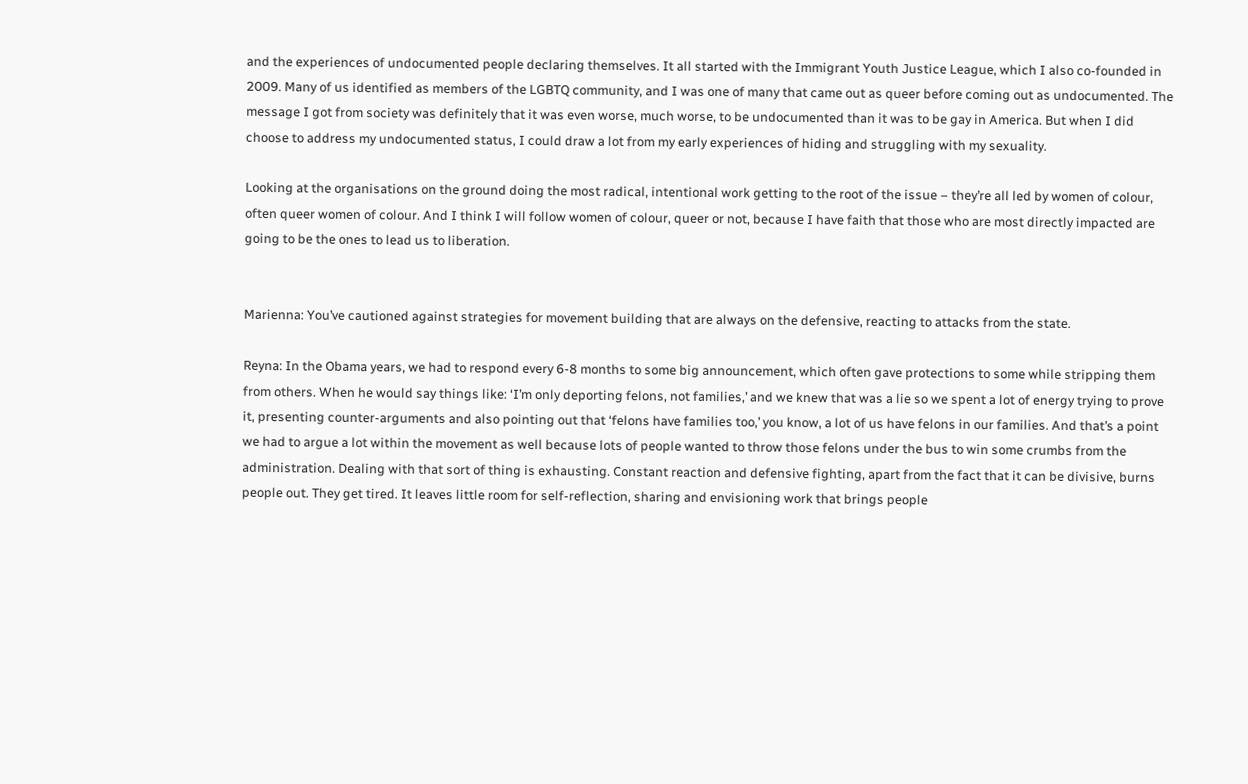and the experiences of undocumented people declaring themselves. It all started with the Immigrant Youth Justice League, which I also co-founded in 2009. Many of us identified as members of the LGBTQ community, and I was one of many that came out as queer before coming out as undocumented. The message I got from society was definitely that it was even worse, much worse, to be undocumented than it was to be gay in America. But when I did choose to address my undocumented status, I could draw a lot from my early experiences of hiding and struggling with my sexuality.

Looking at the organisations on the ground doing the most radical, intentional work getting to the root of the issue – they’re all led by women of colour, often queer women of colour. And I think I will follow women of colour, queer or not, because I have faith that those who are most directly impacted are going to be the ones to lead us to liberation.


Marienna: You’ve cautioned against strategies for movement building that are always on the defensive, reacting to attacks from the state.

Reyna: In the Obama years, we had to respond every 6-8 months to some big announcement, which often gave protections to some while stripping them from others. When he would say things like: ‘I’m only deporting felons, not families,’ and we knew that was a lie so we spent a lot of energy trying to prove it, presenting counter-arguments and also pointing out that ‘felons have families too,’ you know, a lot of us have felons in our families. And that’s a point we had to argue a lot within the movement as well because lots of people wanted to throw those felons under the bus to win some crumbs from the administration. Dealing with that sort of thing is exhausting. Constant reaction and defensive fighting, apart from the fact that it can be divisive, burns people out. They get tired. It leaves little room for self-reflection, sharing and envisioning work that brings people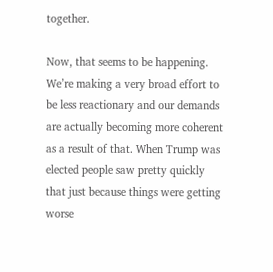together.

Now, that seems to be happening. We’re making a very broad effort to be less reactionary and our demands are actually becoming more coherent as a result of that. When Trump was elected people saw pretty quickly that just because things were getting worse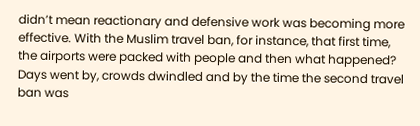didn’t mean reactionary and defensive work was becoming more effective. With the Muslim travel ban, for instance, that first time, the airports were packed with people and then what happened? Days went by, crowds dwindled and by the time the second travel ban was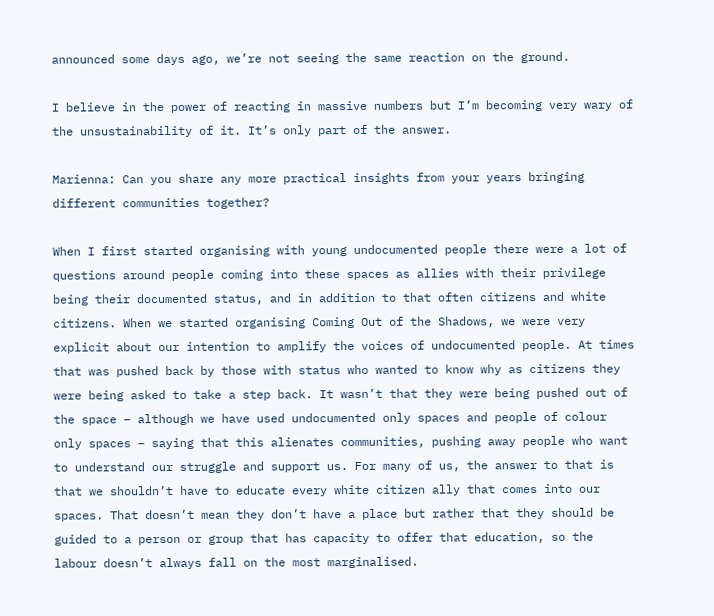announced some days ago, we’re not seeing the same reaction on the ground.

I believe in the power of reacting in massive numbers but I’m becoming very wary of the unsustainability of it. It’s only part of the answer.

Marienna: Can you share any more practical insights from your years bringing different communities together?

When I first started organising with young undocumented people there were a lot of questions around people coming into these spaces as allies with their privilege being their documented status, and in addition to that often citizens and white citizens. When we started organising Coming Out of the Shadows, we were very explicit about our intention to amplify the voices of undocumented people. At times that was pushed back by those with status who wanted to know why as citizens they were being asked to take a step back. It wasn’t that they were being pushed out of the space – although we have used undocumented only spaces and people of colour only spaces – saying that this alienates communities, pushing away people who want to understand our struggle and support us. For many of us, the answer to that is that we shouldn’t have to educate every white citizen ally that comes into our spaces. That doesn’t mean they don’t have a place but rather that they should be guided to a person or group that has capacity to offer that education, so the labour doesn’t always fall on the most marginalised.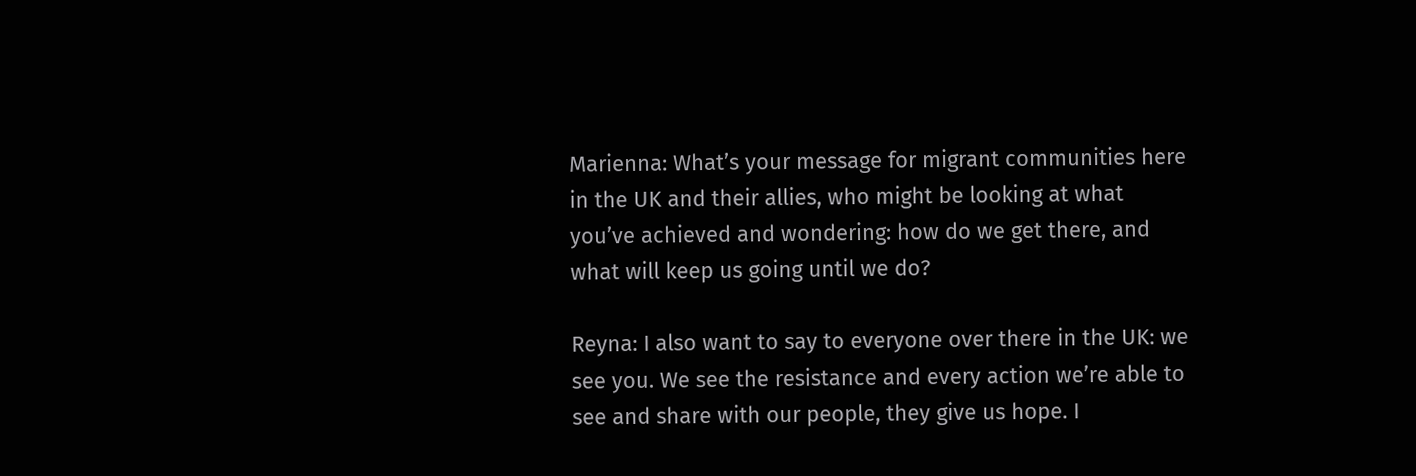Marienna: What’s your message for migrant communities here in the UK and their allies, who might be looking at what you’ve achieved and wondering: how do we get there, and what will keep us going until we do?

Reyna: I also want to say to everyone over there in the UK: we see you. We see the resistance and every action we’re able to see and share with our people, they give us hope. I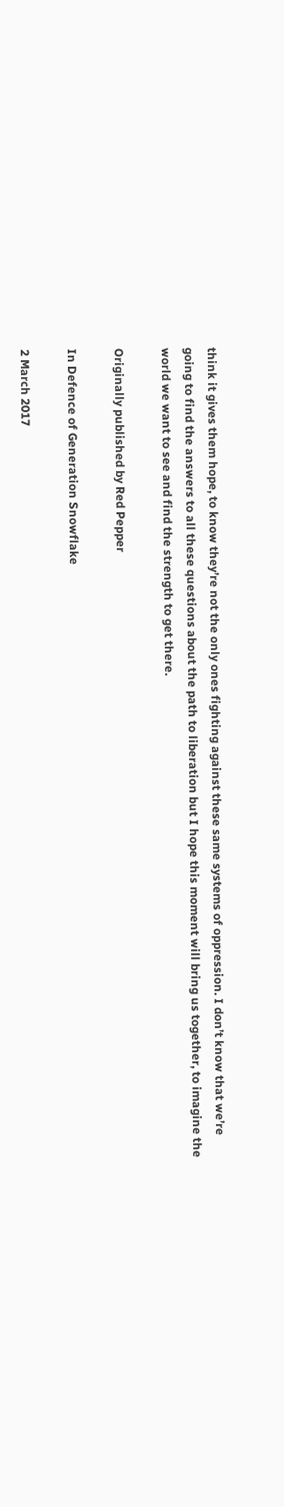think it gives them hope, to know they’re not the only ones fighting against these same systems of oppression. I don’t know that we’re going to find the answers to all these questions about the path to liberation but I hope this moment will bring us together, to imagine the world we want to see and find the strength to get there.

Originally published by Red Pepper

In Defence of Generation Snowflake

2 March 2017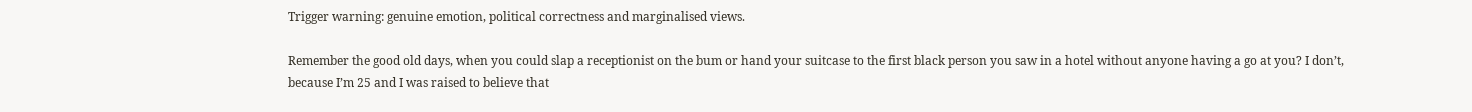Trigger warning: genuine emotion, political correctness and marginalised views.

Remember the good old days, when you could slap a receptionist on the bum or hand your suitcase to the first black person you saw in a hotel without anyone having a go at you? I don’t, because I’m 25 and I was raised to believe that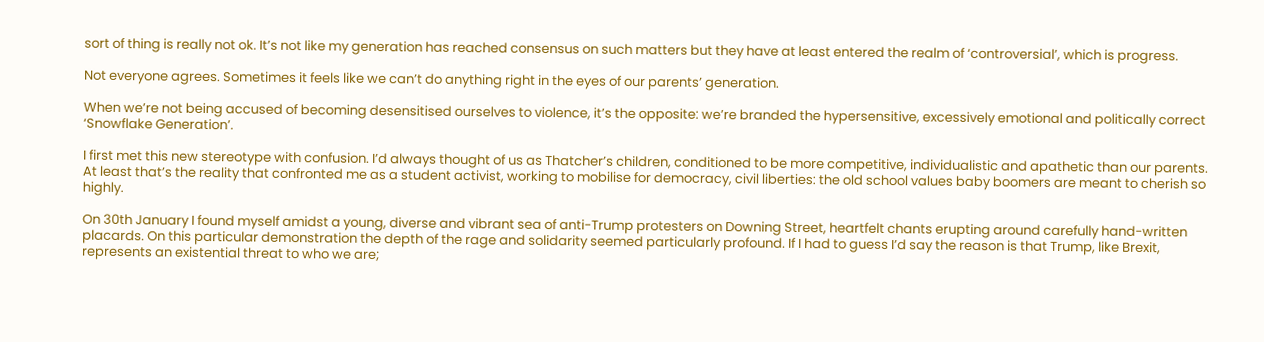sort of thing is really not ok. It’s not like my generation has reached consensus on such matters but they have at least entered the realm of ‘controversial’, which is progress.

Not everyone agrees. Sometimes it feels like we can’t do anything right in the eyes of our parents’ generation.

When we’re not being accused of becoming desensitised ourselves to violence, it’s the opposite: we’re branded the hypersensitive, excessively emotional and politically correct ‘Snowflake Generation’.

I first met this new stereotype with confusion. I’d always thought of us as Thatcher’s children, conditioned to be more competitive, individualistic and apathetic than our parents. At least that’s the reality that confronted me as a student activist, working to mobilise for democracy, civil liberties: the old school values baby boomers are meant to cherish so highly.

On 30th January I found myself amidst a young, diverse and vibrant sea of anti-Trump protesters on Downing Street, heartfelt chants erupting around carefully hand-written placards. On this particular demonstration the depth of the rage and solidarity seemed particularly profound. If I had to guess I’d say the reason is that Trump, like Brexit, represents an existential threat to who we are;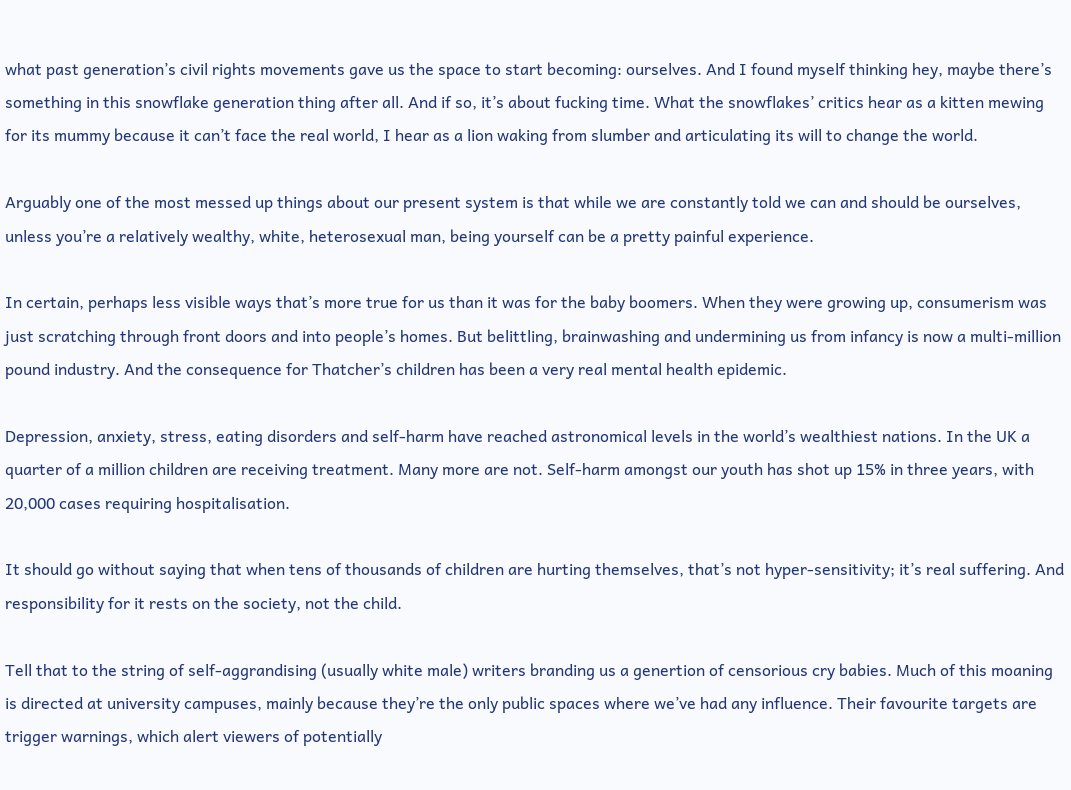what past generation’s civil rights movements gave us the space to start becoming: ourselves. And I found myself thinking hey, maybe there’s something in this snowflake generation thing after all. And if so, it’s about fucking time. What the snowflakes’ critics hear as a kitten mewing for its mummy because it can’t face the real world, I hear as a lion waking from slumber and articulating its will to change the world.

Arguably one of the most messed up things about our present system is that while we are constantly told we can and should be ourselves, unless you’re a relatively wealthy, white, heterosexual man, being yourself can be a pretty painful experience.

In certain, perhaps less visible ways that’s more true for us than it was for the baby boomers. When they were growing up, consumerism was just scratching through front doors and into people’s homes. But belittling, brainwashing and undermining us from infancy is now a multi-million pound industry. And the consequence for Thatcher’s children has been a very real mental health epidemic.

Depression, anxiety, stress, eating disorders and self-harm have reached astronomical levels in the world’s wealthiest nations. In the UK a quarter of a million children are receiving treatment. Many more are not. Self-harm amongst our youth has shot up 15% in three years, with 20,000 cases requiring hospitalisation.

It should go without saying that when tens of thousands of children are hurting themselves, that’s not hyper-sensitivity; it’s real suffering. And responsibility for it rests on the society, not the child.

Tell that to the string of self-aggrandising (usually white male) writers branding us a genertion of censorious cry babies. Much of this moaning is directed at university campuses, mainly because they’re the only public spaces where we’ve had any influence. Their favourite targets are trigger warnings, which alert viewers of potentially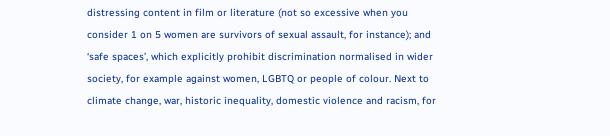distressing content in film or literature (not so excessive when you consider 1 on 5 women are survivors of sexual assault, for instance); and ‘safe spaces’, which explicitly prohibit discrimination normalised in wider society, for example against women, LGBTQ or people of colour. Next to climate change, war, historic inequality, domestic violence and racism, for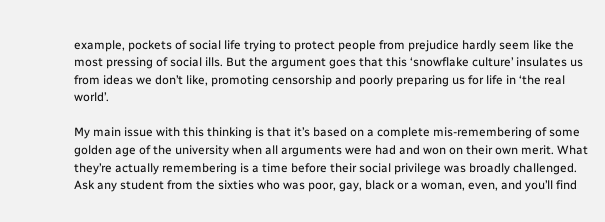example, pockets of social life trying to protect people from prejudice hardly seem like the most pressing of social ills. But the argument goes that this ‘snowflake culture’ insulates us from ideas we don’t like, promoting censorship and poorly preparing us for life in ‘the real world’.

My main issue with this thinking is that it’s based on a complete mis-remembering of some golden age of the university when all arguments were had and won on their own merit. What they’re actually remembering is a time before their social privilege was broadly challenged. Ask any student from the sixties who was poor, gay, black or a woman, even, and you’ll find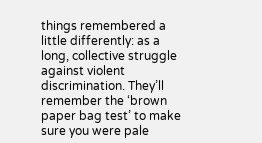things remembered a little differently: as a long, collective struggle against violent discrimination. They’ll remember the ‘brown paper bag test’ to make sure you were pale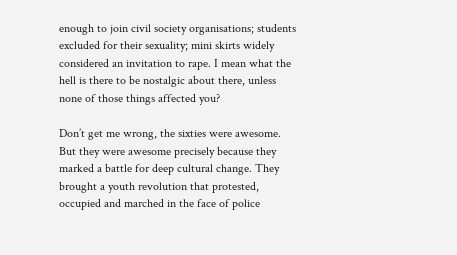enough to join civil society organisations; students excluded for their sexuality; mini skirts widely considered an invitation to rape. I mean what the hell is there to be nostalgic about there, unless none of those things affected you?

Don’t get me wrong, the sixties were awesome. But they were awesome precisely because they marked a battle for deep cultural change. They brought a youth revolution that protested, occupied and marched in the face of police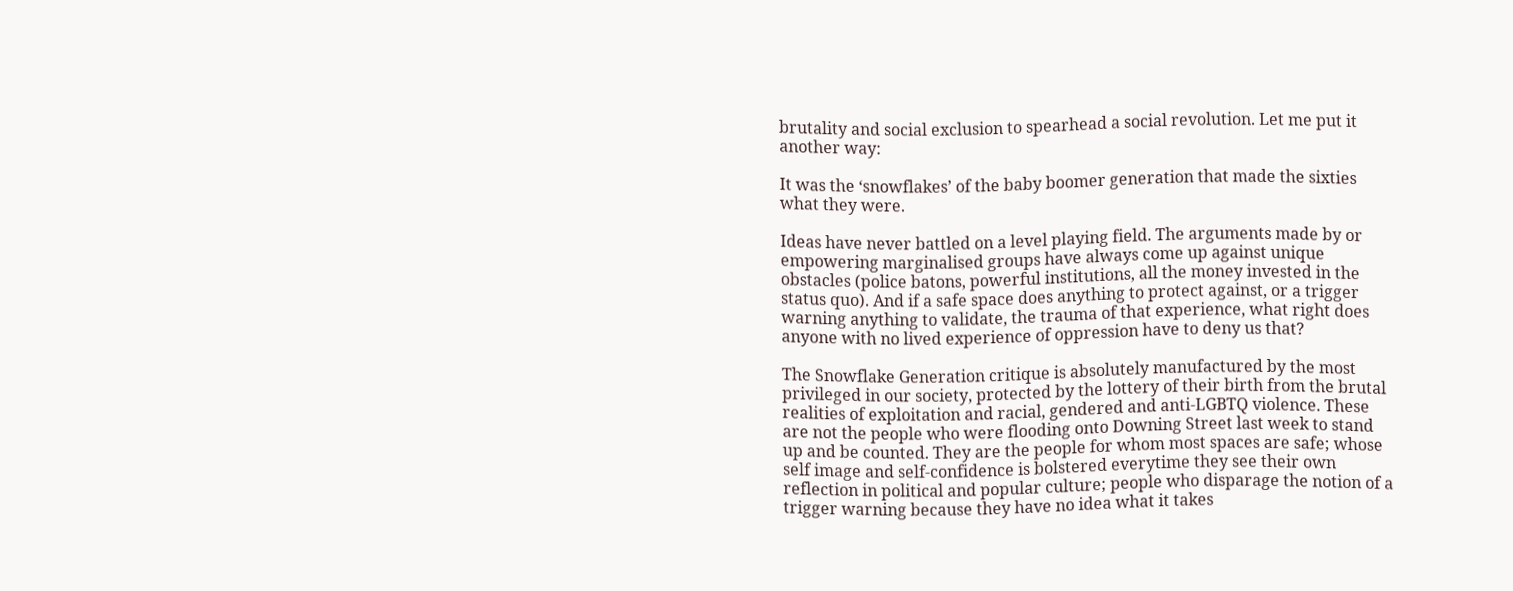brutality and social exclusion to spearhead a social revolution. Let me put it another way:

It was the ‘snowflakes’ of the baby boomer generation that made the sixties what they were.

Ideas have never battled on a level playing field. The arguments made by or empowering marginalised groups have always come up against unique obstacles (police batons, powerful institutions, all the money invested in the status quo). And if a safe space does anything to protect against, or a trigger warning anything to validate, the trauma of that experience, what right does anyone with no lived experience of oppression have to deny us that?

The Snowflake Generation critique is absolutely manufactured by the most privileged in our society, protected by the lottery of their birth from the brutal realities of exploitation and racial, gendered and anti-LGBTQ violence. These are not the people who were flooding onto Downing Street last week to stand up and be counted. They are the people for whom most spaces are safe; whose self image and self-confidence is bolstered everytime they see their own reflection in political and popular culture; people who disparage the notion of a trigger warning because they have no idea what it takes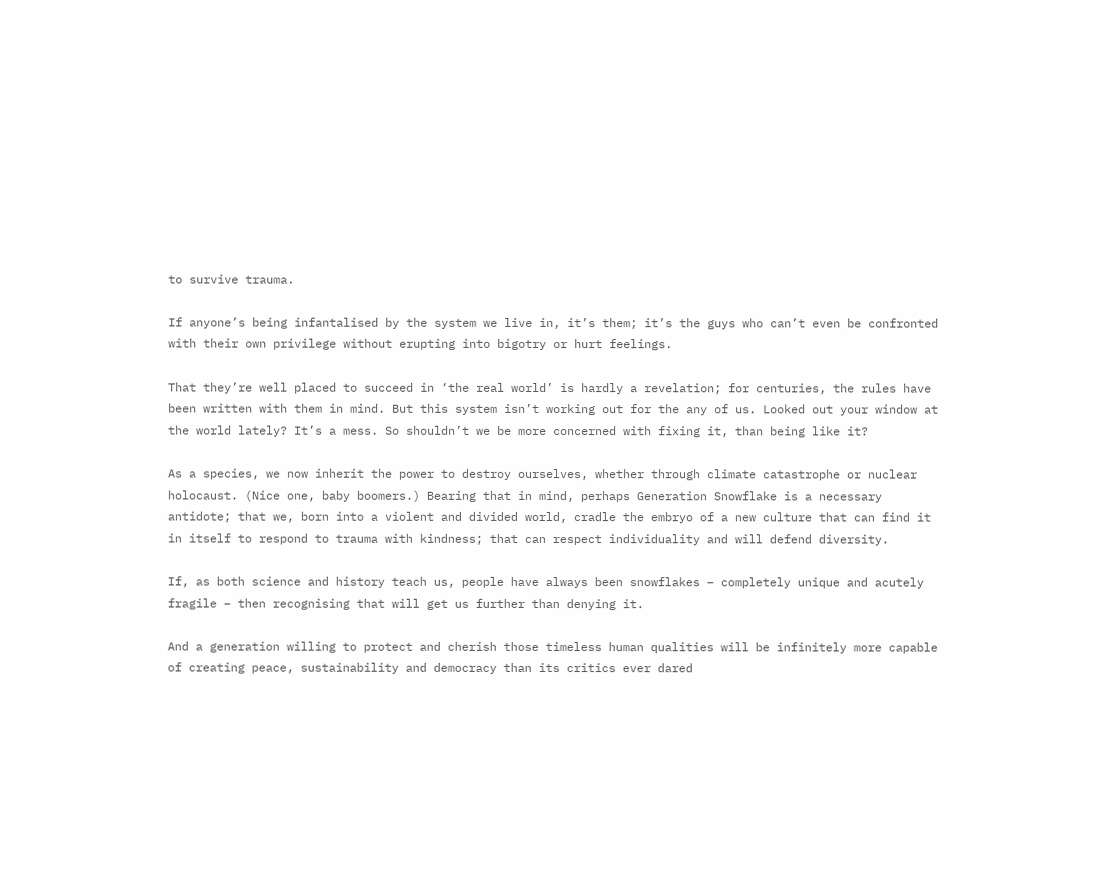to survive trauma.

If anyone’s being infantalised by the system we live in, it’s them; it’s the guys who can’t even be confronted with their own privilege without erupting into bigotry or hurt feelings.

That they’re well placed to succeed in ‘the real world’ is hardly a revelation; for centuries, the rules have been written with them in mind. But this system isn’t working out for the any of us. Looked out your window at the world lately? It’s a mess. So shouldn’t we be more concerned with fixing it, than being like it?

As a species, we now inherit the power to destroy ourselves, whether through climate catastrophe or nuclear holocaust. (Nice one, baby boomers.) Bearing that in mind, perhaps Generation Snowflake is a necessary antidote; that we, born into a violent and divided world, cradle the embryo of a new culture that can find it in itself to respond to trauma with kindness; that can respect individuality and will defend diversity.

If, as both science and history teach us, people have always been snowflakes – completely unique and acutely fragile – then recognising that will get us further than denying it.

And a generation willing to protect and cherish those timeless human qualities will be infinitely more capable of creating peace, sustainability and democracy than its critics ever dared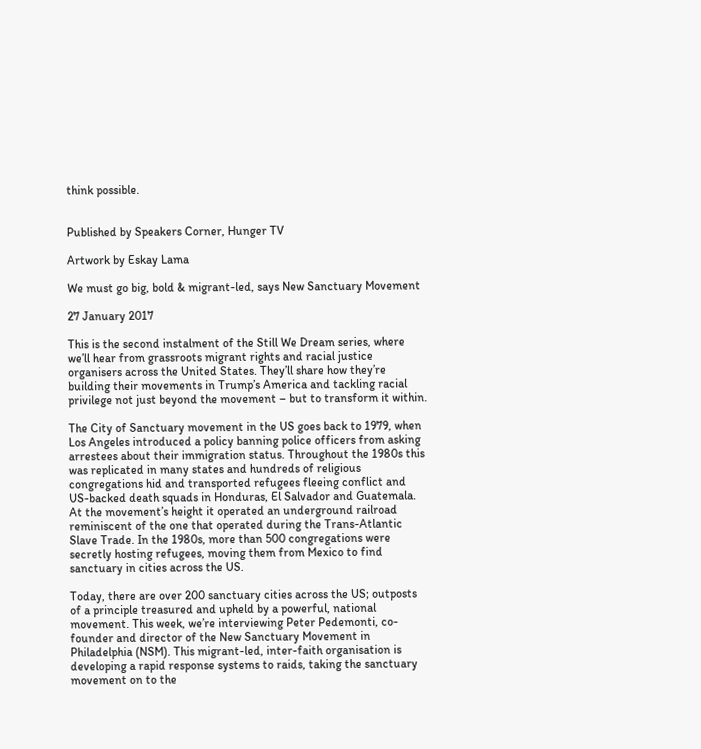think possible.


Published by Speakers Corner, Hunger TV

Artwork by Eskay Lama

We must go big, bold & migrant-led, says New Sanctuary Movement

27 January 2017

This is the second instalment of the Still We Dream series, where we’ll hear from grassroots migrant rights and racial justice organisers across the United States. They’ll share how they’re building their movements in Trump’s America and tackling racial privilege not just beyond the movement – but to transform it within.

The City of Sanctuary movement in the US goes back to 1979, when Los Angeles introduced a policy banning police officers from asking arrestees about their immigration status. Throughout the 1980s this was replicated in many states and hundreds of religious congregations hid and transported refugees fleeing conflict and US-backed death squads in Honduras, El Salvador and Guatemala. At the movement’s height it operated an underground railroad reminiscent of the one that operated during the Trans-Atlantic Slave Trade. In the 1980s, more than 500 congregations were secretly hosting refugees, moving them from Mexico to find sanctuary in cities across the US.

Today, there are over 200 sanctuary cities across the US; outposts of a principle treasured and upheld by a powerful, national movement. This week, we’re interviewing Peter Pedemonti, co-founder and director of the New Sanctuary Movement in Philadelphia (NSM). This migrant-led, inter-faith organisation is developing a rapid response systems to raids, taking the sanctuary movement on to the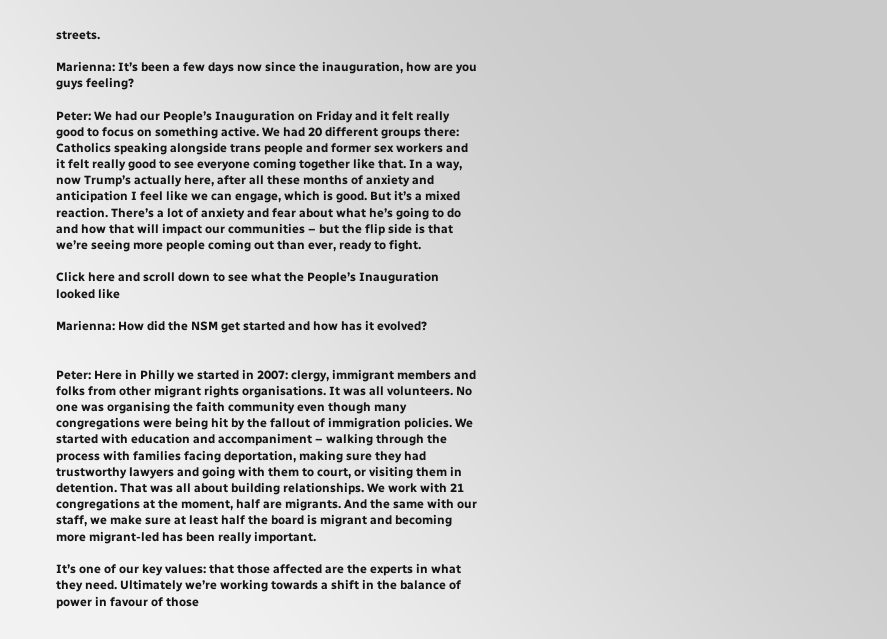streets.

Marienna: It’s been a few days now since the inauguration, how are you guys feeling?

Peter: We had our People’s Inauguration on Friday and it felt really good to focus on something active. We had 20 different groups there: Catholics speaking alongside trans people and former sex workers and it felt really good to see everyone coming together like that. In a way, now Trump’s actually here, after all these months of anxiety and anticipation I feel like we can engage, which is good. But it’s a mixed reaction. There’s a lot of anxiety and fear about what he’s going to do and how that will impact our communities – but the flip side is that we’re seeing more people coming out than ever, ready to fight.

Click here and scroll down to see what the People’s Inauguration looked like

Marienna: How did the NSM get started and how has it evolved?


Peter: Here in Philly we started in 2007: clergy, immigrant members and folks from other migrant rights organisations. It was all volunteers. No one was organising the faith community even though many congregations were being hit by the fallout of immigration policies. We started with education and accompaniment – walking through the process with families facing deportation, making sure they had trustworthy lawyers and going with them to court, or visiting them in detention. That was all about building relationships. We work with 21 congregations at the moment, half are migrants. And the same with our staff, we make sure at least half the board is migrant and becoming more migrant-led has been really important.

It’s one of our key values: that those affected are the experts in what they need. Ultimately we’re working towards a shift in the balance of power in favour of those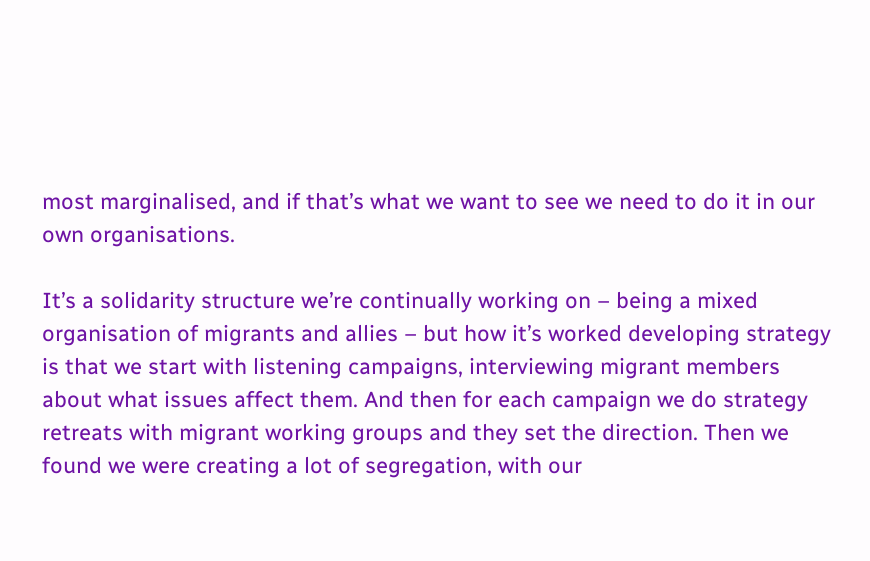most marginalised, and if that’s what we want to see we need to do it in our own organisations.

It’s a solidarity structure we’re continually working on – being a mixed organisation of migrants and allies – but how it’s worked developing strategy is that we start with listening campaigns, interviewing migrant members about what issues affect them. And then for each campaign we do strategy retreats with migrant working groups and they set the direction. Then we found we were creating a lot of segregation, with our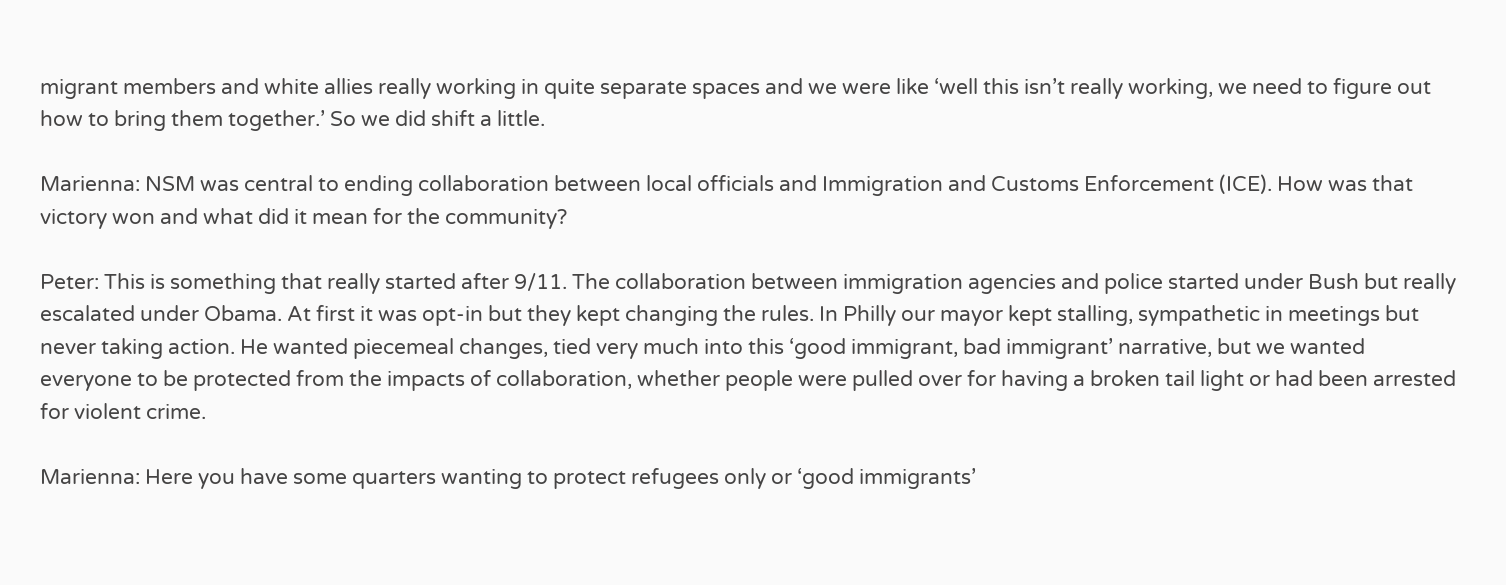migrant members and white allies really working in quite separate spaces and we were like ‘well this isn’t really working, we need to figure out how to bring them together.’ So we did shift a little.

Marienna: NSM was central to ending collaboration between local officials and Immigration and Customs Enforcement (ICE). How was that victory won and what did it mean for the community?

Peter: This is something that really started after 9/11. The collaboration between immigration agencies and police started under Bush but really escalated under Obama. At first it was opt-in but they kept changing the rules. In Philly our mayor kept stalling, sympathetic in meetings but never taking action. He wanted piecemeal changes, tied very much into this ‘good immigrant, bad immigrant’ narrative, but we wanted everyone to be protected from the impacts of collaboration, whether people were pulled over for having a broken tail light or had been arrested for violent crime.

Marienna: Here you have some quarters wanting to protect refugees only or ‘good immigrants’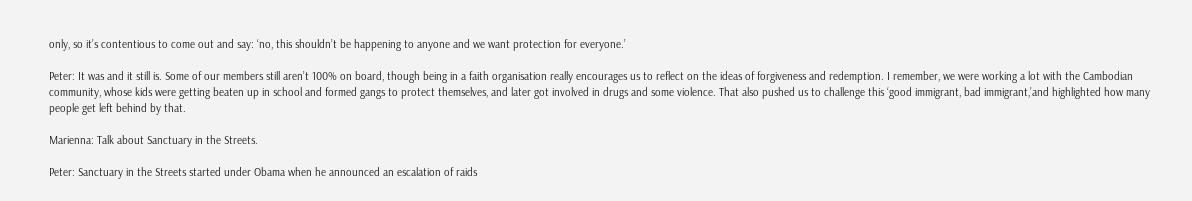only, so it’s contentious to come out and say: ‘no, this shouldn’t be happening to anyone and we want protection for everyone.’

Peter: It was and it still is. Some of our members still aren’t 100% on board, though being in a faith organisation really encourages us to reflect on the ideas of forgiveness and redemption. I remember, we were working a lot with the Cambodian community, whose kids were getting beaten up in school and formed gangs to protect themselves, and later got involved in drugs and some violence. That also pushed us to challenge this ‘good immigrant, bad immigrant,’and highlighted how many people get left behind by that.

Marienna: Talk about Sanctuary in the Streets.

Peter: Sanctuary in the Streets started under Obama when he announced an escalation of raids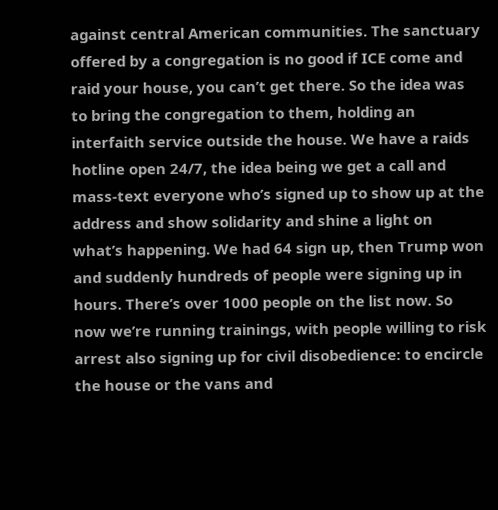against central American communities. The sanctuary offered by a congregation is no good if ICE come and raid your house, you can’t get there. So the idea was to bring the congregation to them, holding an interfaith service outside the house. We have a raids hotline open 24/7, the idea being we get a call and mass-text everyone who’s signed up to show up at the address and show solidarity and shine a light on what’s happening. We had 64 sign up, then Trump won and suddenly hundreds of people were signing up in hours. There’s over 1000 people on the list now. So now we’re running trainings, with people willing to risk arrest also signing up for civil disobedience: to encircle the house or the vans and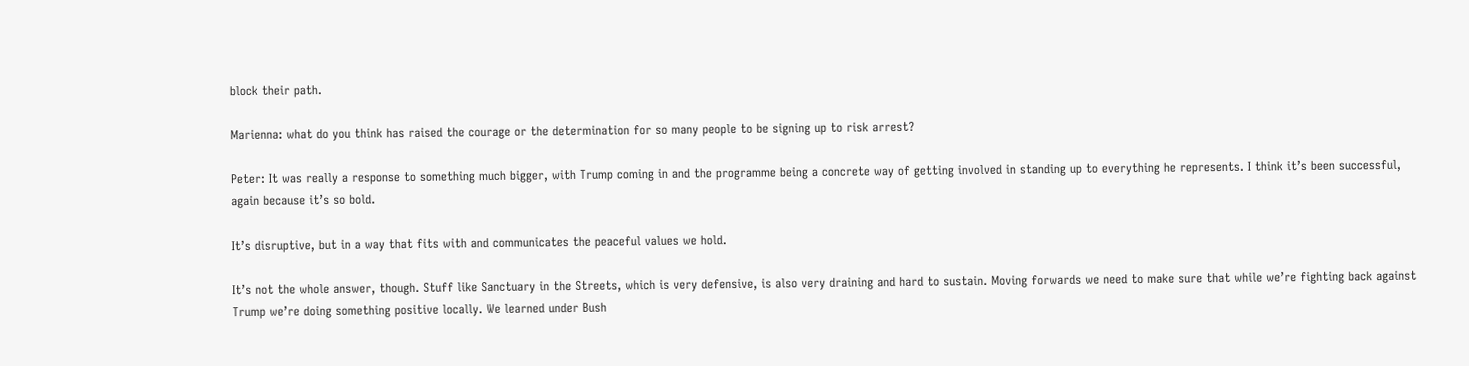block their path.

Marienna: what do you think has raised the courage or the determination for so many people to be signing up to risk arrest?

Peter: It was really a response to something much bigger, with Trump coming in and the programme being a concrete way of getting involved in standing up to everything he represents. I think it’s been successful, again because it’s so bold.

It’s disruptive, but in a way that fits with and communicates the peaceful values we hold.

It’s not the whole answer, though. Stuff like Sanctuary in the Streets, which is very defensive, is also very draining and hard to sustain. Moving forwards we need to make sure that while we’re fighting back against Trump we’re doing something positive locally. We learned under Bush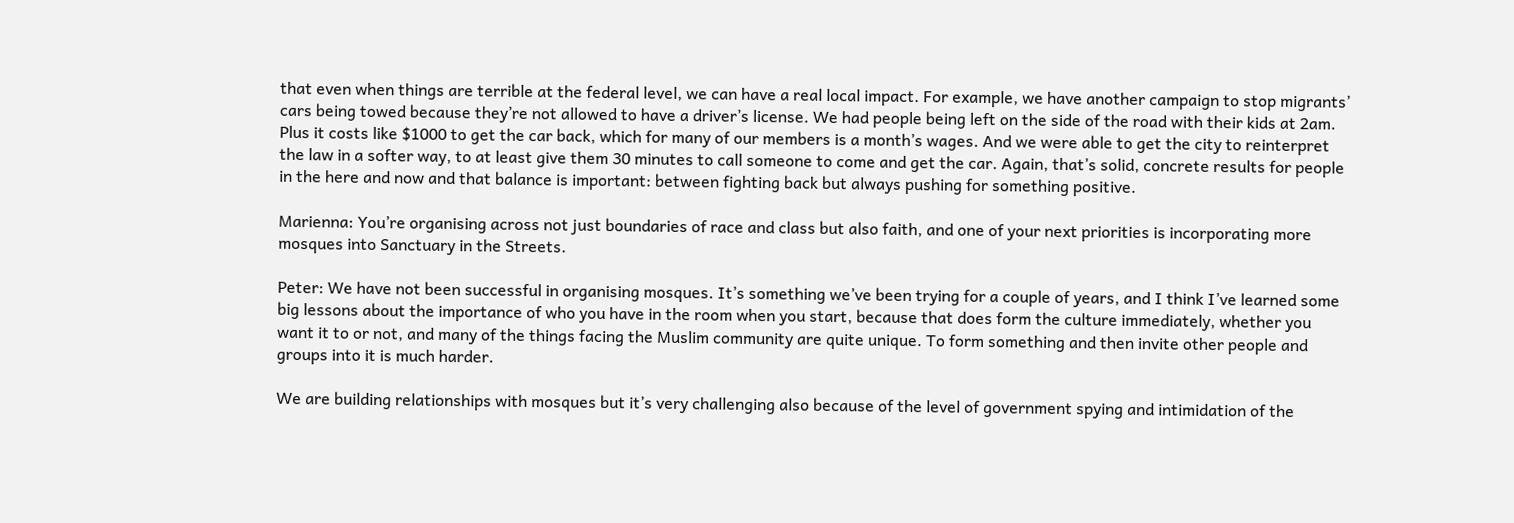that even when things are terrible at the federal level, we can have a real local impact. For example, we have another campaign to stop migrants’ cars being towed because they’re not allowed to have a driver’s license. We had people being left on the side of the road with their kids at 2am. Plus it costs like $1000 to get the car back, which for many of our members is a month’s wages. And we were able to get the city to reinterpret the law in a softer way, to at least give them 30 minutes to call someone to come and get the car. Again, that’s solid, concrete results for people in the here and now and that balance is important: between fighting back but always pushing for something positive.

Marienna: You’re organising across not just boundaries of race and class but also faith, and one of your next priorities is incorporating more mosques into Sanctuary in the Streets.

Peter: We have not been successful in organising mosques. It’s something we’ve been trying for a couple of years, and I think I’ve learned some big lessons about the importance of who you have in the room when you start, because that does form the culture immediately, whether you want it to or not, and many of the things facing the Muslim community are quite unique. To form something and then invite other people and groups into it is much harder.

We are building relationships with mosques but it’s very challenging also because of the level of government spying and intimidation of the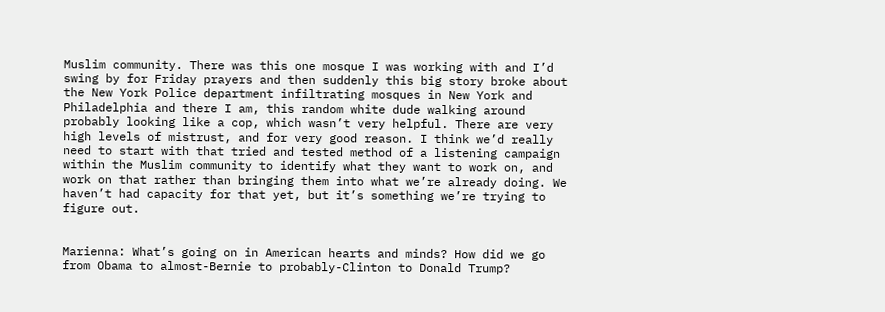Muslim community. There was this one mosque I was working with and I’d swing by for Friday prayers and then suddenly this big story broke about the New York Police department infiltrating mosques in New York and Philadelphia and there I am, this random white dude walking around probably looking like a cop, which wasn’t very helpful. There are very high levels of mistrust, and for very good reason. I think we’d really need to start with that tried and tested method of a listening campaign within the Muslim community to identify what they want to work on, and work on that rather than bringing them into what we’re already doing. We haven’t had capacity for that yet, but it’s something we’re trying to figure out.


Marienna: What’s going on in American hearts and minds? How did we go from Obama to almost-Bernie to probably-Clinton to Donald Trump?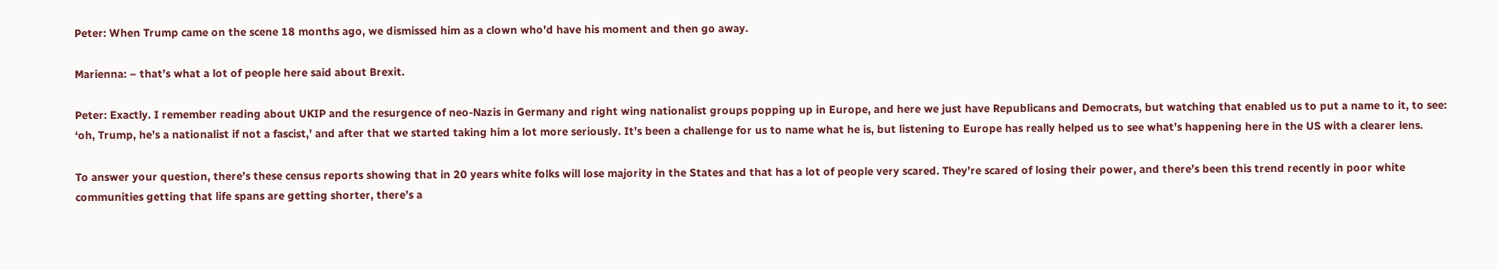Peter: When Trump came on the scene 18 months ago, we dismissed him as a clown who’d have his moment and then go away.

Marienna: – that’s what a lot of people here said about Brexit.

Peter: Exactly. I remember reading about UKIP and the resurgence of neo-Nazis in Germany and right wing nationalist groups popping up in Europe, and here we just have Republicans and Democrats, but watching that enabled us to put a name to it, to see: ‘oh, Trump, he’s a nationalist if not a fascist,’ and after that we started taking him a lot more seriously. It’s been a challenge for us to name what he is, but listening to Europe has really helped us to see what’s happening here in the US with a clearer lens.

To answer your question, there’s these census reports showing that in 20 years white folks will lose majority in the States and that has a lot of people very scared. They’re scared of losing their power, and there’s been this trend recently in poor white communities getting that life spans are getting shorter, there’s a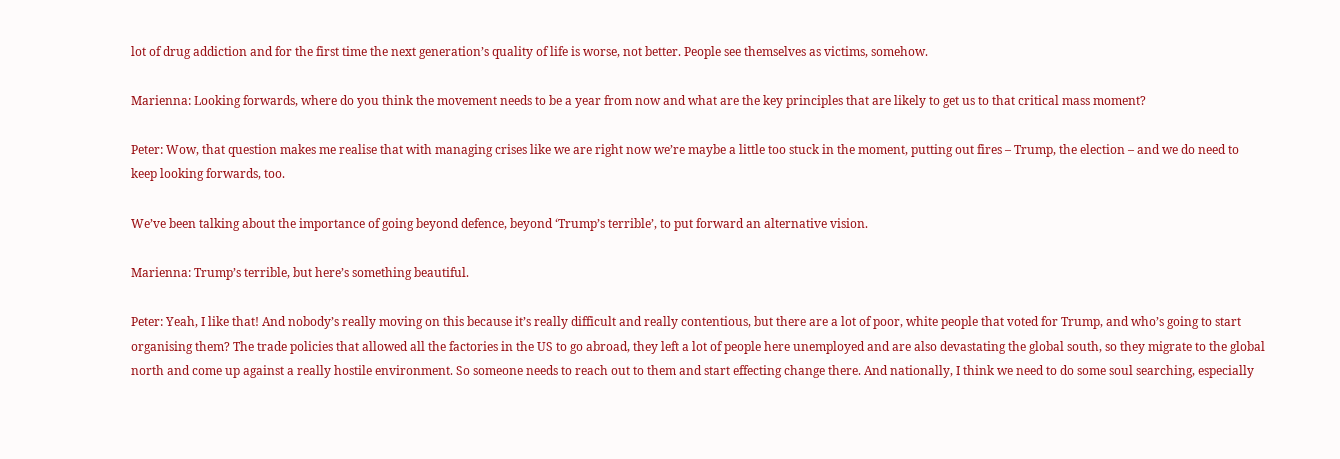lot of drug addiction and for the first time the next generation’s quality of life is worse, not better. People see themselves as victims, somehow.

Marienna: Looking forwards, where do you think the movement needs to be a year from now and what are the key principles that are likely to get us to that critical mass moment?

Peter: Wow, that question makes me realise that with managing crises like we are right now we’re maybe a little too stuck in the moment, putting out fires – Trump, the election – and we do need to keep looking forwards, too.

We’ve been talking about the importance of going beyond defence, beyond ‘Trump’s terrible’, to put forward an alternative vision.

Marienna: Trump’s terrible, but here’s something beautiful.

Peter: Yeah, I like that! And nobody’s really moving on this because it’s really difficult and really contentious, but there are a lot of poor, white people that voted for Trump, and who’s going to start organising them? The trade policies that allowed all the factories in the US to go abroad, they left a lot of people here unemployed and are also devastating the global south, so they migrate to the global north and come up against a really hostile environment. So someone needs to reach out to them and start effecting change there. And nationally, I think we need to do some soul searching, especially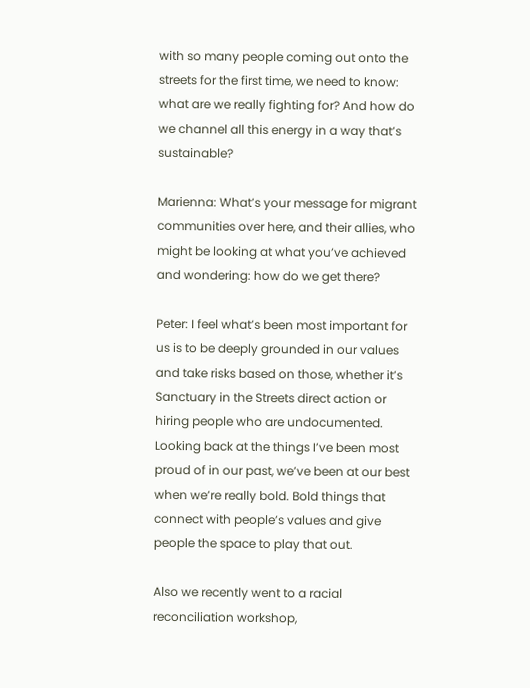with so many people coming out onto the streets for the first time, we need to know: what are we really fighting for? And how do we channel all this energy in a way that’s sustainable?

Marienna: What’s your message for migrant communities over here, and their allies, who might be looking at what you’ve achieved and wondering: how do we get there?

Peter: I feel what’s been most important for us is to be deeply grounded in our values and take risks based on those, whether it’s Sanctuary in the Streets direct action or hiring people who are undocumented. Looking back at the things I’ve been most proud of in our past, we’ve been at our best when we’re really bold. Bold things that connect with people’s values and give people the space to play that out.

Also we recently went to a racial reconciliation workshop,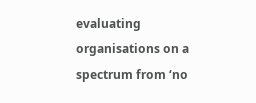evaluating organisations on a spectrum from ‘no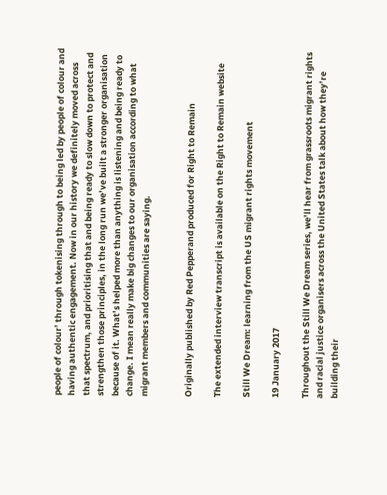people of colour’ through tokenising through to being led by people of colour and having authentic engagement. Now in our history we definitely moved across that spectrum, and prioritising that and being ready to slow down to protect and strengthen those principles, in the long run we’ve built a stronger organisation because of it. What’s helped more than anything is listening and being ready to change. I mean really make big changes to our organisation according to what migrant members and communities are saying.


Originally published by Red Pepperand produced for Right to Remain

The extended interview transcript is available on the Right to Remain website

Still We Dream: learning from the US migrant rights movement

19 January 2017

Throughout the Still We Dream series, we’ll hear from grassroots migrant rights and racial justice organisers across the United States talk about how they’re building their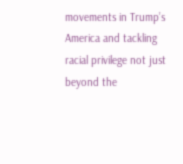movements in Trump’s America and tackling racial privilege not just beyond the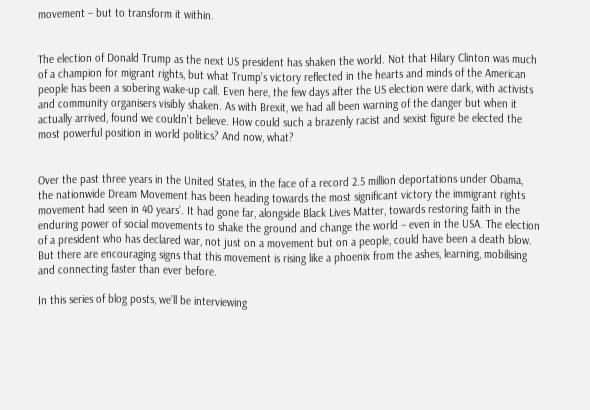movement – but to transform it within.


The election of Donald Trump as the next US president has shaken the world. Not that Hilary Clinton was much of a champion for migrant rights, but what Trump’s victory reflected in the hearts and minds of the American people has been a sobering wake-up call. Even here, the few days after the US election were dark, with activists and community organisers visibly shaken. As with Brexit, we had all been warning of the danger but when it actually arrived, found we couldn’t believe. How could such a brazenly racist and sexist figure be elected the most powerful position in world politics? And now, what?


Over the past three years in the United States, in the face of a record 2.5 million deportations under Obama, the nationwide Dream Movement has been heading towards the most significant victory the immigrant rights movement had seen in 40 years’. It had gone far, alongside Black Lives Matter, towards restoring faith in the enduring power of social movements to shake the ground and change the world – even in the USA. The election of a president who has declared war, not just on a movement but on a people, could have been a death blow. But there are encouraging signs that this movement is rising like a phoenix from the ashes, learning, mobilising and connecting faster than ever before.

In this series of blog posts, we’ll be interviewing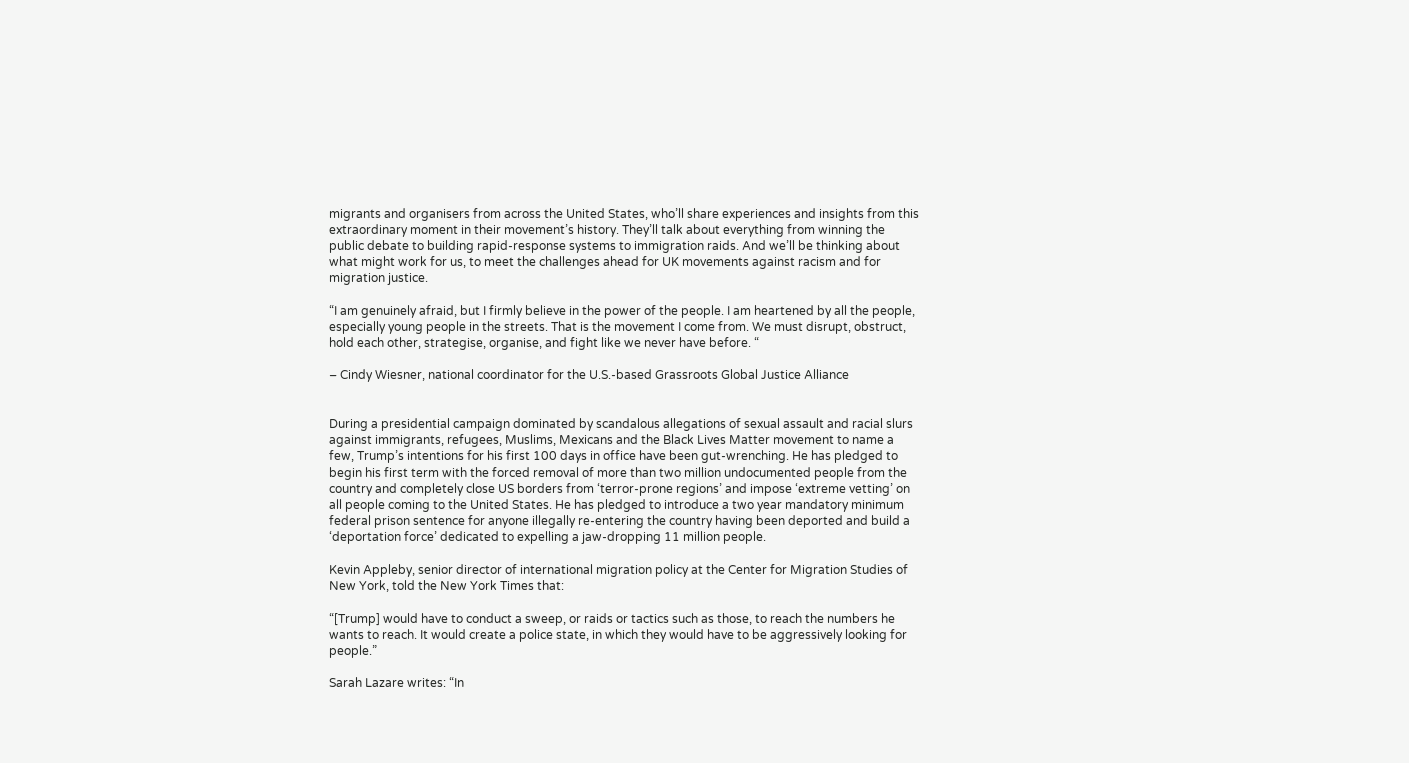migrants and organisers from across the United States, who’ll share experiences and insights from this extraordinary moment in their movement’s history. They’ll talk about everything from winning the public debate to building rapid-response systems to immigration raids. And we’ll be thinking about what might work for us, to meet the challenges ahead for UK movements against racism and for migration justice.

“I am genuinely afraid, but I firmly believe in the power of the people. I am heartened by all the people, especially young people in the streets. That is the movement I come from. We must disrupt, obstruct, hold each other, strategise, organise, and fight like we never have before. “

– Cindy Wiesner, national coordinator for the U.S.-based Grassroots Global Justice Alliance


During a presidential campaign dominated by scandalous allegations of sexual assault and racial slurs against immigrants, refugees, Muslims, Mexicans and the Black Lives Matter movement to name a few, Trump’s intentions for his first 100 days in office have been gut-wrenching. He has pledged to begin his first term with the forced removal of more than two million undocumented people from the country and completely close US borders from ‘terror-prone regions’ and impose ‘extreme vetting’ on all people coming to the United States. He has pledged to introduce a two year mandatory minimum federal prison sentence for anyone illegally re-entering the country having been deported and build a ‘deportation force’ dedicated to expelling a jaw-dropping 11 million people.

Kevin Appleby, senior director of international migration policy at the Center for Migration Studies of New York, told the New York Times that:

“[Trump] would have to conduct a sweep, or raids or tactics such as those, to reach the numbers he wants to reach. It would create a police state, in which they would have to be aggressively looking for people.”

Sarah Lazare writes: “In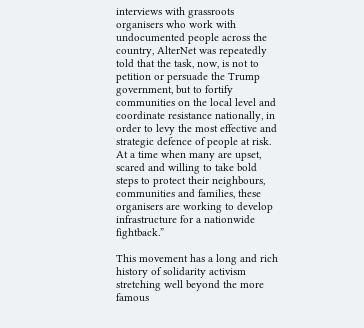interviews with grassroots organisers who work with undocumented people across the country, AlterNet was repeatedly told that the task, now, is not to petition or persuade the Trump government, but to fortify communities on the local level and coordinate resistance nationally, in order to levy the most effective and strategic defence of people at risk. At a time when many are upset, scared and willing to take bold steps to protect their neighbours, communities and families, these organisers are working to develop infrastructure for a nationwide fightback.”

This movement has a long and rich history of solidarity activism stretching well beyond the more famous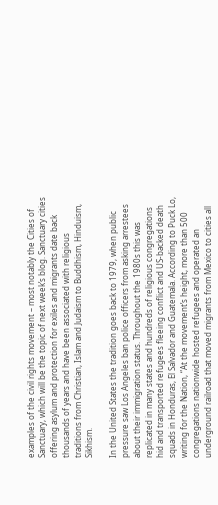examples of the civil rights movement – most notably the Cities of Sanctuary, which will be the topic of next week’s blog. Sanctuary cities offering asylum and protection for exiles and migrants date back thousands of years and have been associated with religious traditions from Christian, Islam and Judaism to Buddhism, Hinduism, Sikhism.

In the United States the tradition goes back to 1979, when public pressure saw Los Angeles ban police officers from asking arrestees about their immigration status. Throughout the 1980s this was replicated in many states and hundreds of religious congregations hid and transported refugees fleeing conflict and US-backed death squads in Honduras, El Salvador and Guatemala. According to Puck Lo, writing for the Nation, “At the movement’s height, more than 500 congregations nationwide hosted refugees and operated an underground railroad that moved migrants from Mexico to cities all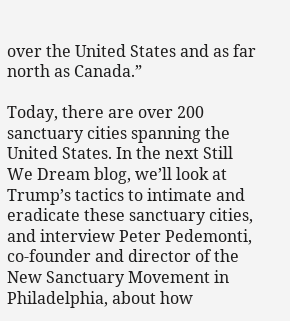over the United States and as far north as Canada.”

Today, there are over 200 sanctuary cities spanning the United States. In the next Still We Dream blog, we’ll look at Trump’s tactics to intimate and eradicate these sanctuary cities, and interview Peter Pedemonti, co-founder and director of the New Sanctuary Movement in Philadelphia, about how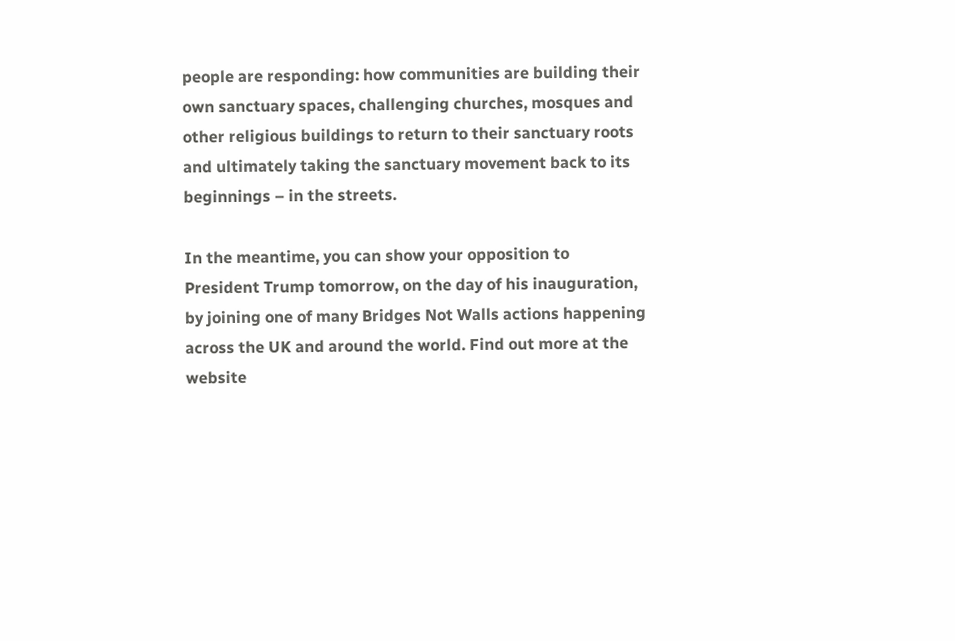people are responding: how communities are building their own sanctuary spaces, challenging churches, mosques and other religious buildings to return to their sanctuary roots and ultimately taking the sanctuary movement back to its beginnings – in the streets.

In the meantime, you can show your opposition to President Trump tomorrow, on the day of his inauguration, by joining one of many Bridges Not Walls actions happening across the UK and around the world. Find out more at the website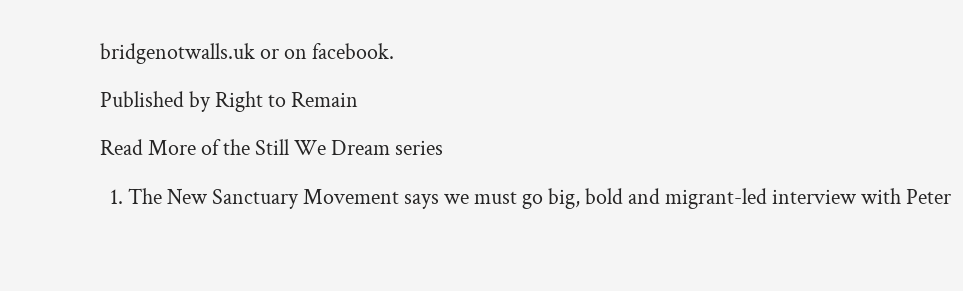bridgenotwalls.uk or on facebook.

Published by Right to Remain

Read More of the Still We Dream series

  1. The New Sanctuary Movement says we must go big, bold and migrant-led interview with Peter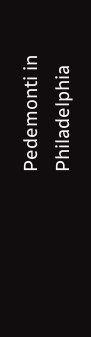Pedemonti in Philadelphia